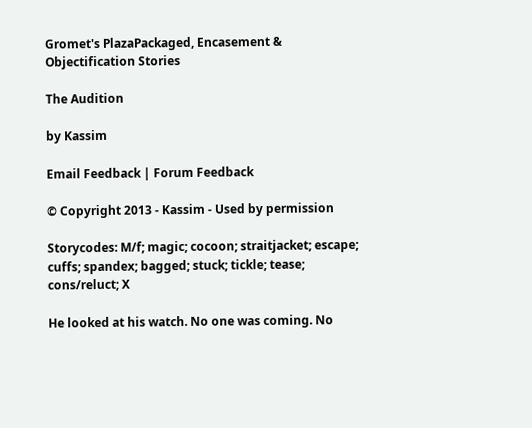Gromet's PlazaPackaged, Encasement & Objectification Stories

The Audition

by Kassim

Email Feedback | Forum Feedback

© Copyright 2013 - Kassim - Used by permission

Storycodes: M/f; magic; cocoon; straitjacket; escape; cuffs; spandex; bagged; stuck; tickle; tease; cons/reluct; X

He looked at his watch. No one was coming. No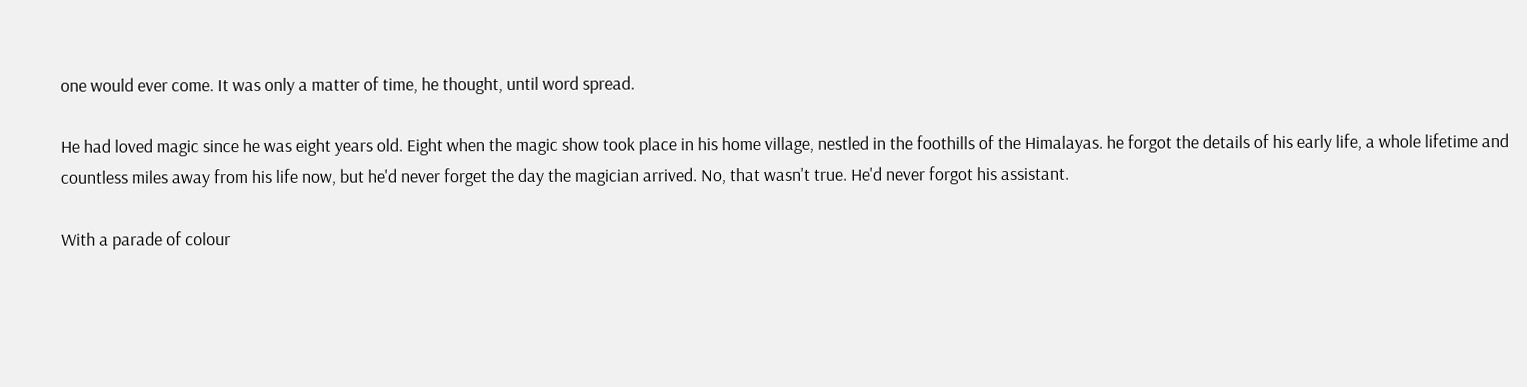one would ever come. It was only a matter of time, he thought, until word spread.

He had loved magic since he was eight years old. Eight when the magic show took place in his home village, nestled in the foothills of the Himalayas. he forgot the details of his early life, a whole lifetime and countless miles away from his life now, but he'd never forget the day the magician arrived. No, that wasn't true. He'd never forgot his assistant.

With a parade of colour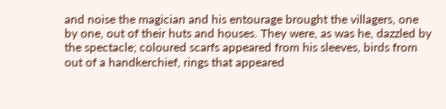and noise the magician and his entourage brought the villagers, one by one, out of their huts and houses. They were, as was he, dazzled by the spectacle; coloured scarfs appeared from his sleeves, birds from out of a handkerchief, rings that appeared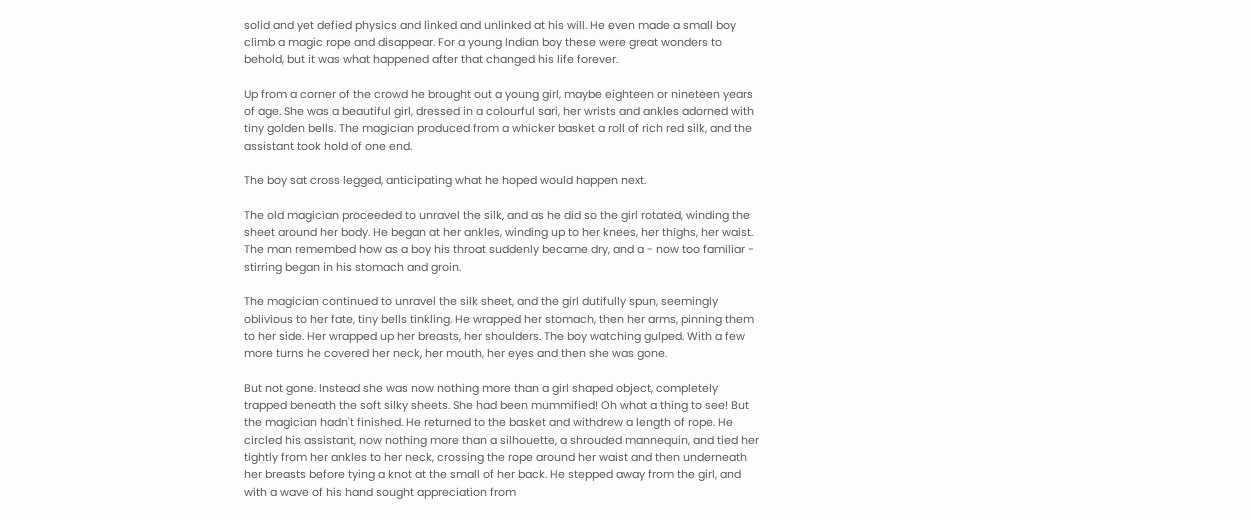solid and yet defied physics and linked and unlinked at his will. He even made a small boy climb a magic rope and disappear. For a young Indian boy these were great wonders to behold, but it was what happened after that changed his life forever.

Up from a corner of the crowd he brought out a young girl, maybe eighteen or nineteen years of age. She was a beautiful girl, dressed in a colourful sari, her wrists and ankles adorned with tiny golden bells. The magician produced from a whicker basket a roll of rich red silk, and the assistant took hold of one end.

The boy sat cross legged, anticipating what he hoped would happen next.

The old magician proceeded to unravel the silk, and as he did so the girl rotated, winding the sheet around her body. He began at her ankles, winding up to her knees, her thighs, her waist. The man remembed how as a boy his throat suddenly became dry, and a - now too familiar - stirring began in his stomach and groin.

The magician continued to unravel the silk sheet, and the girl dutifully spun, seemingly oblivious to her fate, tiny bells tinkling. He wrapped her stomach, then her arms, pinning them to her side. Her wrapped up her breasts, her shoulders. The boy watching gulped. With a few more turns he covered her neck, her mouth, her eyes and then she was gone.

But not gone. Instead she was now nothing more than a girl shaped object, completely trapped beneath the soft silky sheets. She had been mummified! Oh what a thing to see! But the magician hadn't finished. He returned to the basket and withdrew a length of rope. He circled his assistant, now nothing more than a silhouette, a shrouded mannequin, and tied her tightly from her ankles to her neck, crossing the rope around her waist and then underneath her breasts before tying a knot at the small of her back. He stepped away from the girl, and with a wave of his hand sought appreciation from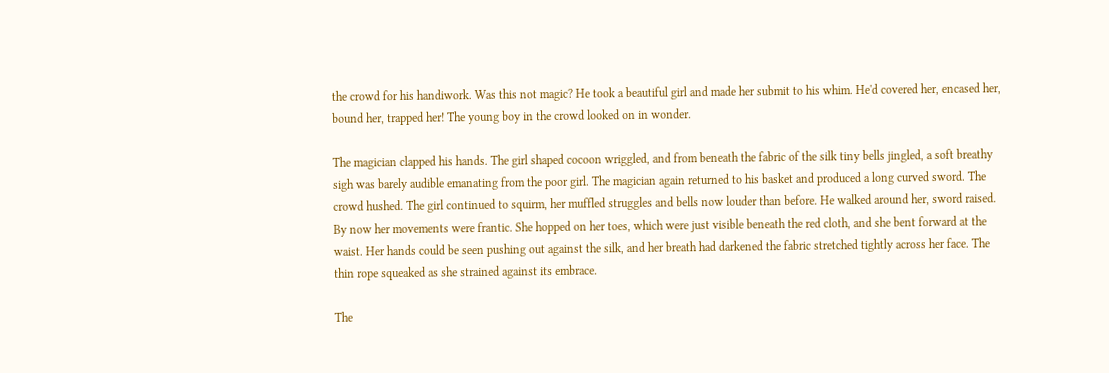the crowd for his handiwork. Was this not magic? He took a beautiful girl and made her submit to his whim. He'd covered her, encased her, bound her, trapped her! The young boy in the crowd looked on in wonder.

The magician clapped his hands. The girl shaped cocoon wriggled, and from beneath the fabric of the silk tiny bells jingled, a soft breathy sigh was barely audible emanating from the poor girl. The magician again returned to his basket and produced a long curved sword. The crowd hushed. The girl continued to squirm, her muffled struggles and bells now louder than before. He walked around her, sword raised. By now her movements were frantic. She hopped on her toes, which were just visible beneath the red cloth, and she bent forward at the waist. Her hands could be seen pushing out against the silk, and her breath had darkened the fabric stretched tightly across her face. The thin rope squeaked as she strained against its embrace.

The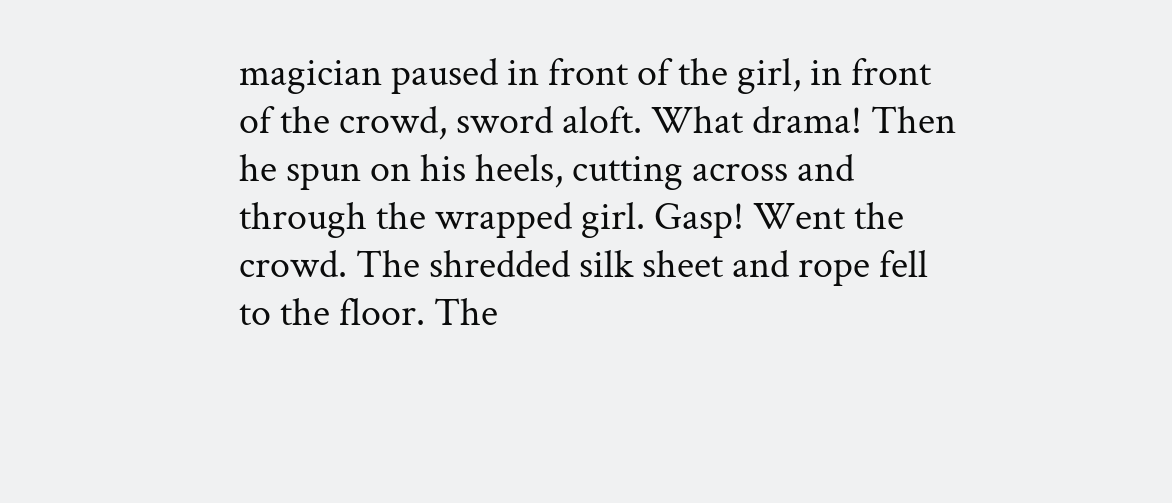magician paused in front of the girl, in front of the crowd, sword aloft. What drama! Then he spun on his heels, cutting across and through the wrapped girl. Gasp! Went the crowd. The shredded silk sheet and rope fell to the floor. The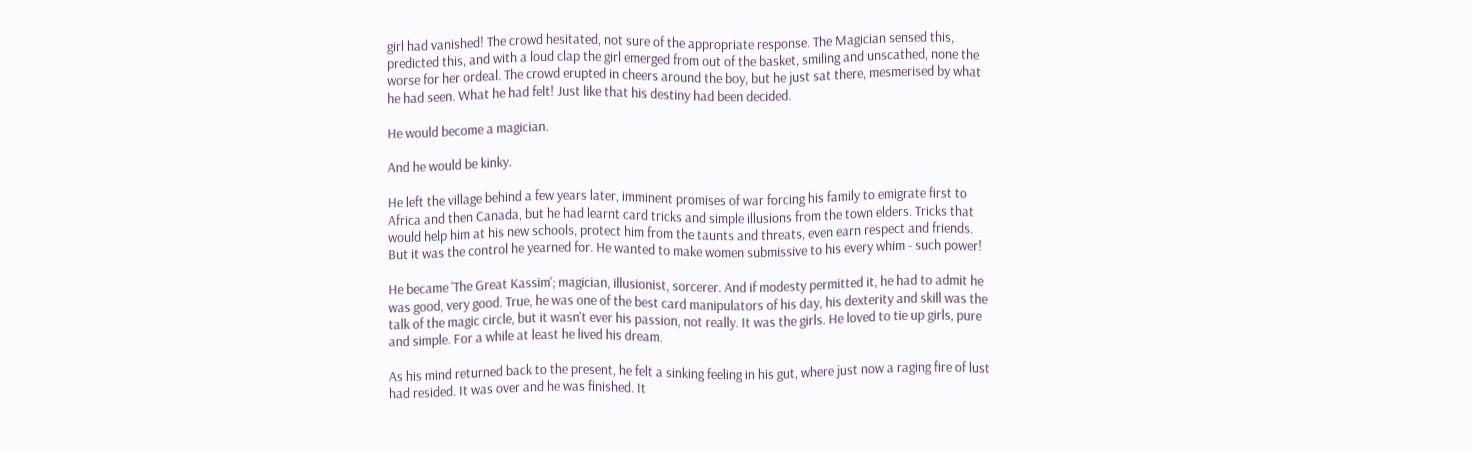girl had vanished! The crowd hesitated, not sure of the appropriate response. The Magician sensed this, predicted this, and with a loud clap the girl emerged from out of the basket, smiling and unscathed, none the worse for her ordeal. The crowd erupted in cheers around the boy, but he just sat there, mesmerised by what he had seen. What he had felt! Just like that his destiny had been decided.

He would become a magician.

And he would be kinky.

He left the village behind a few years later, imminent promises of war forcing his family to emigrate first to Africa and then Canada, but he had learnt card tricks and simple illusions from the town elders. Tricks that would help him at his new schools, protect him from the taunts and threats, even earn respect and friends. But it was the control he yearned for. He wanted to make women submissive to his every whim - such power!

He became 'The Great Kassim'; magician, illusionist, sorcerer. And if modesty permitted it, he had to admit he was good, very good. True, he was one of the best card manipulators of his day, his dexterity and skill was the talk of the magic circle, but it wasn't ever his passion, not really. It was the girls. He loved to tie up girls, pure and simple. For a while at least he lived his dream.

As his mind returned back to the present, he felt a sinking feeling in his gut, where just now a raging fire of lust had resided. It was over and he was finished. It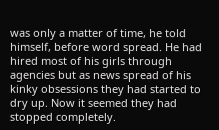was only a matter of time, he told himself, before word spread. He had hired most of his girls through agencies but as news spread of his kinky obsessions they had started to dry up. Now it seemed they had stopped completely.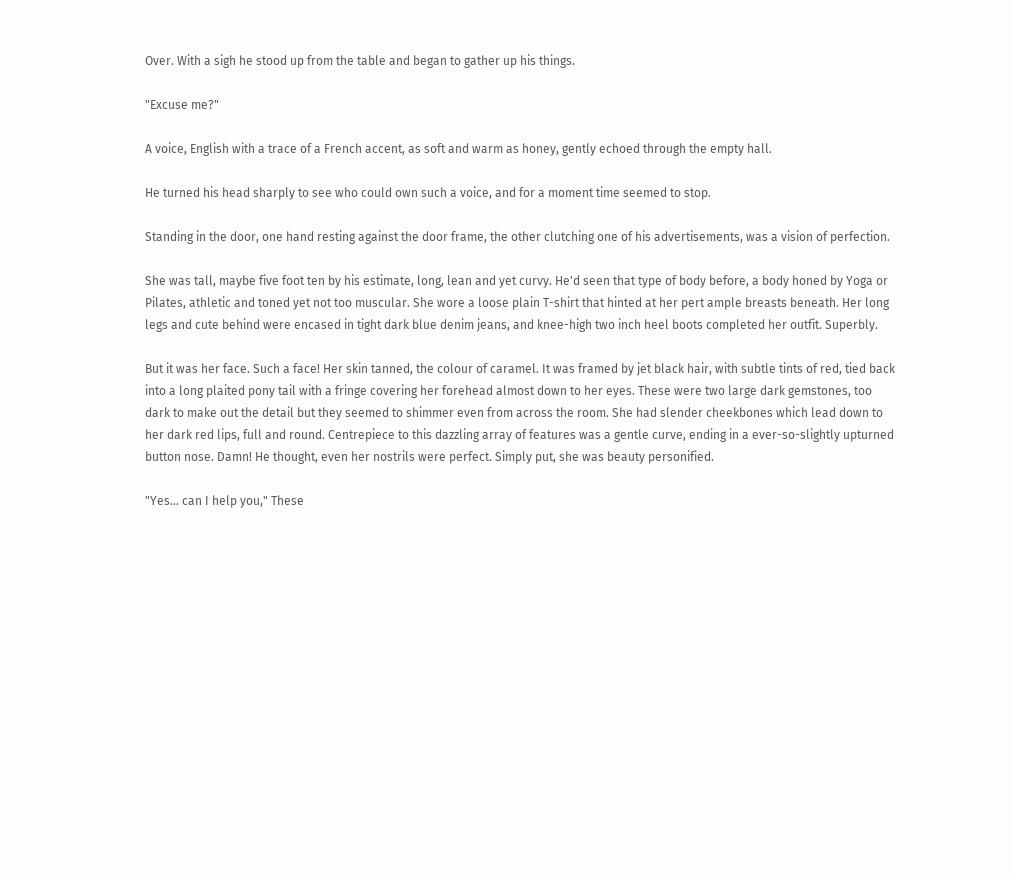Over. With a sigh he stood up from the table and began to gather up his things.

"Excuse me?"

A voice, English with a trace of a French accent, as soft and warm as honey, gently echoed through the empty hall.

He turned his head sharply to see who could own such a voice, and for a moment time seemed to stop.

Standing in the door, one hand resting against the door frame, the other clutching one of his advertisements, was a vision of perfection.

She was tall, maybe five foot ten by his estimate, long, lean and yet curvy. He'd seen that type of body before, a body honed by Yoga or Pilates, athletic and toned yet not too muscular. She wore a loose plain T-shirt that hinted at her pert ample breasts beneath. Her long legs and cute behind were encased in tight dark blue denim jeans, and knee-high two inch heel boots completed her outfit. Superbly.

But it was her face. Such a face! Her skin tanned, the colour of caramel. It was framed by jet black hair, with subtle tints of red, tied back into a long plaited pony tail with a fringe covering her forehead almost down to her eyes. These were two large dark gemstones, too dark to make out the detail but they seemed to shimmer even from across the room. She had slender cheekbones which lead down to her dark red lips, full and round. Centrepiece to this dazzling array of features was a gentle curve, ending in a ever-so-slightly upturned button nose. Damn! He thought, even her nostrils were perfect. Simply put, she was beauty personified.

"Yes... can I help you," These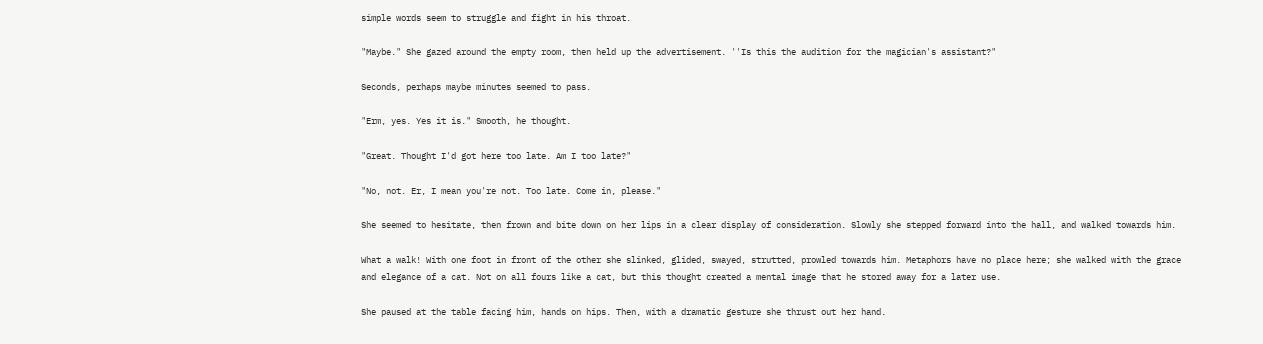simple words seem to struggle and fight in his throat.

"Maybe." She gazed around the empty room, then held up the advertisement. ''Is this the audition for the magician's assistant?"

Seconds, perhaps maybe minutes seemed to pass.

"Erm, yes. Yes it is." Smooth, he thought.

"Great. Thought I'd got here too late. Am I too late?"

"No, not. Er, I mean you're not. Too late. Come in, please."

She seemed to hesitate, then frown and bite down on her lips in a clear display of consideration. Slowly she stepped forward into the hall, and walked towards him.

What a walk! With one foot in front of the other she slinked, glided, swayed, strutted, prowled towards him. Metaphors have no place here; she walked with the grace and elegance of a cat. Not on all fours like a cat, but this thought created a mental image that he stored away for a later use.

She paused at the table facing him, hands on hips. Then, with a dramatic gesture she thrust out her hand.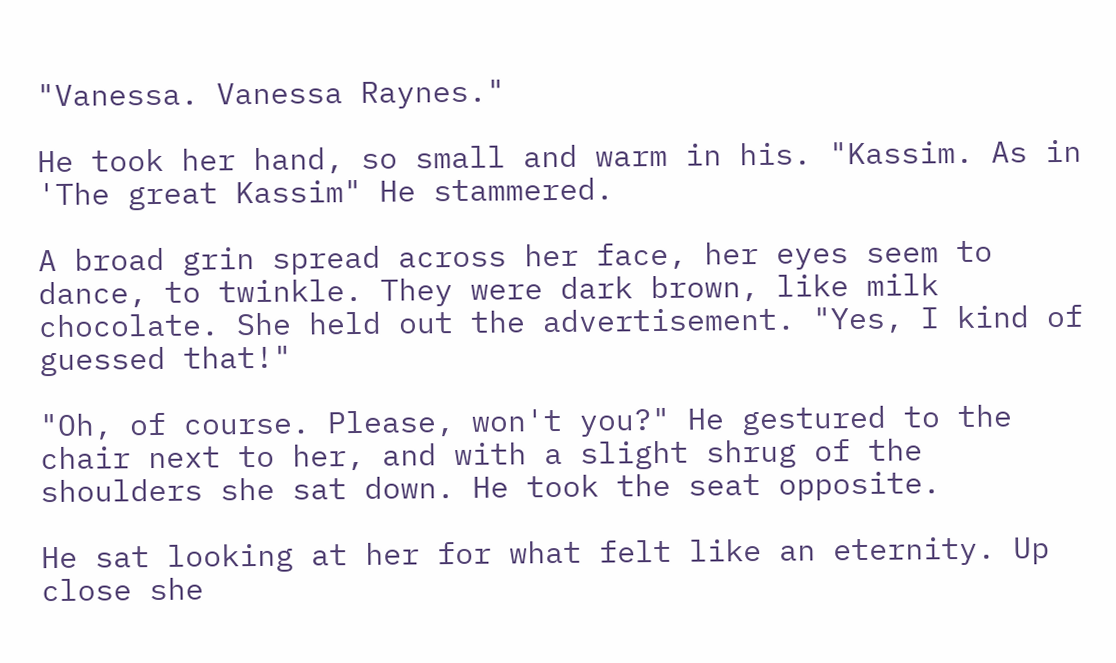"Vanessa. Vanessa Raynes."

He took her hand, so small and warm in his. "Kassim. As in 'The great Kassim" He stammered.

A broad grin spread across her face, her eyes seem to dance, to twinkle. They were dark brown, like milk chocolate. She held out the advertisement. "Yes, I kind of guessed that!"

"Oh, of course. Please, won't you?" He gestured to the chair next to her, and with a slight shrug of the shoulders she sat down. He took the seat opposite.

He sat looking at her for what felt like an eternity. Up close she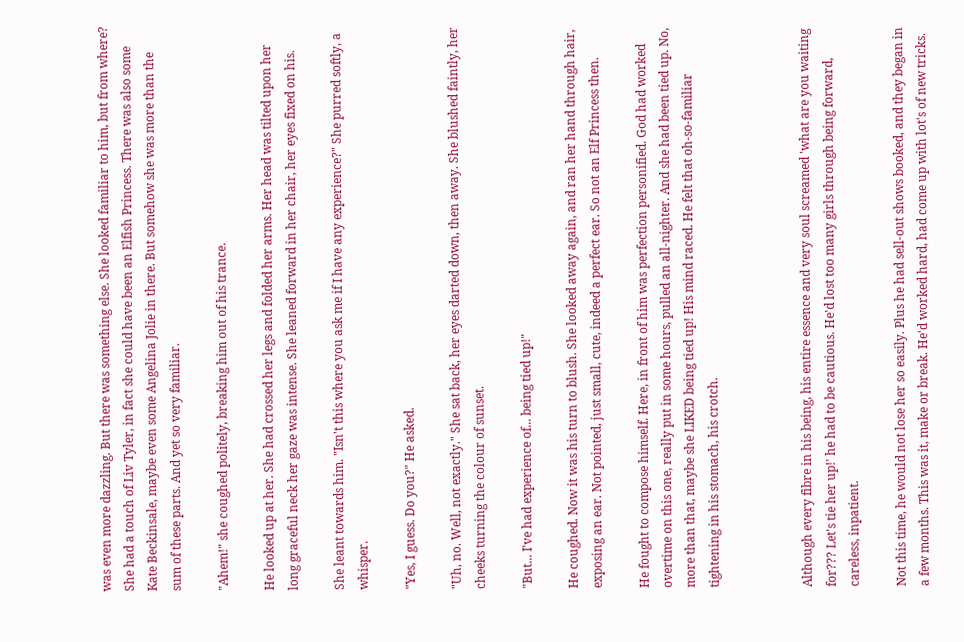was even more dazzling. But there was something else. She looked familiar to him, but from where? She had a touch of Liv Tyler, in fact she could have been an Elfish Princess. There was also some Kate Beckinsale, maybe even some Angelina Jolie in there. But somehow she was more than the sum of these parts. And yet so very familiar.

"Ahem!" she coughed politely, breaking him out of his trance.

He looked up at her. She had crossed her legs and folded her arms. Her head was tilted upon her long graceful neck her gaze was intense. She leaned forward in her chair, her eyes fixed on his.

She leant towards him. "Isn't this where you ask me if I have any experience?" She purred softly, a whisper.

"Yes, I guess. Do you?" He asked.

"Uh, no. Well, not exactly." She sat back, her eyes darted down, then away. She blushed faintly, her cheeks turning the colour of sunset.

"But... I've had experience of... being tied up!"

He coughed. Now it was his turn to blush. She looked away again, and ran her hand through hair, exposing an ear. Not pointed, just small, cute, indeed a perfect ear. So not an Elf Princess then.

He fought to compose himself. Here, in front of him was perfection personified. God had worked overtime on this one, really put in some hours, pulled an all-nighter. And she had been tied up. No, more than that, maybe she LIKED being tied up! His mind raced. He felt that oh-so-familiar tightening in his stomach, his crotch.



Although every fibre in his being, his entire essence and very soul screamed 'what are you waiting for??? Let's tie her up!' he had to be cautious. He'd lost too many girls through being forward, careless, inpatient.

Not this time, he would not lose her so easily. Plus he had sell-out shows booked, and they began in a few months. This was it, make or break. He'd worked hard, had come up with lot's of new tricks.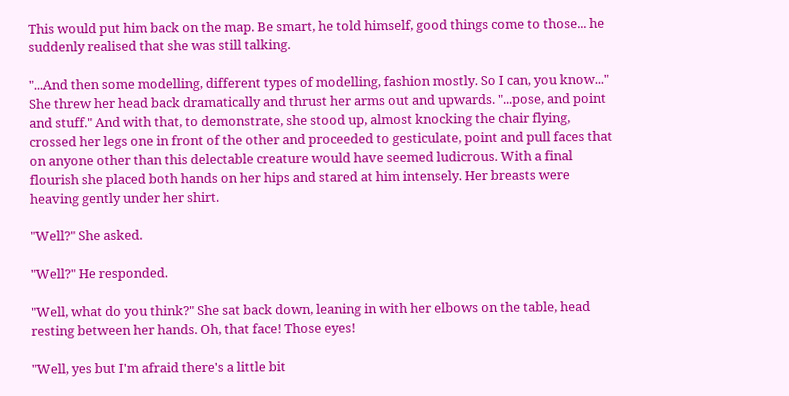This would put him back on the map. Be smart, he told himself, good things come to those... he suddenly realised that she was still talking.

"...And then some modelling, different types of modelling, fashion mostly. So I can, you know..." She threw her head back dramatically and thrust her arms out and upwards. "...pose, and point and stuff." And with that, to demonstrate, she stood up, almost knocking the chair flying, crossed her legs one in front of the other and proceeded to gesticulate, point and pull faces that on anyone other than this delectable creature would have seemed ludicrous. With a final flourish she placed both hands on her hips and stared at him intensely. Her breasts were heaving gently under her shirt.

"Well?" She asked.

"Well?" He responded.

"Well, what do you think?" She sat back down, leaning in with her elbows on the table, head resting between her hands. Oh, that face! Those eyes!

"Well, yes but I'm afraid there's a little bit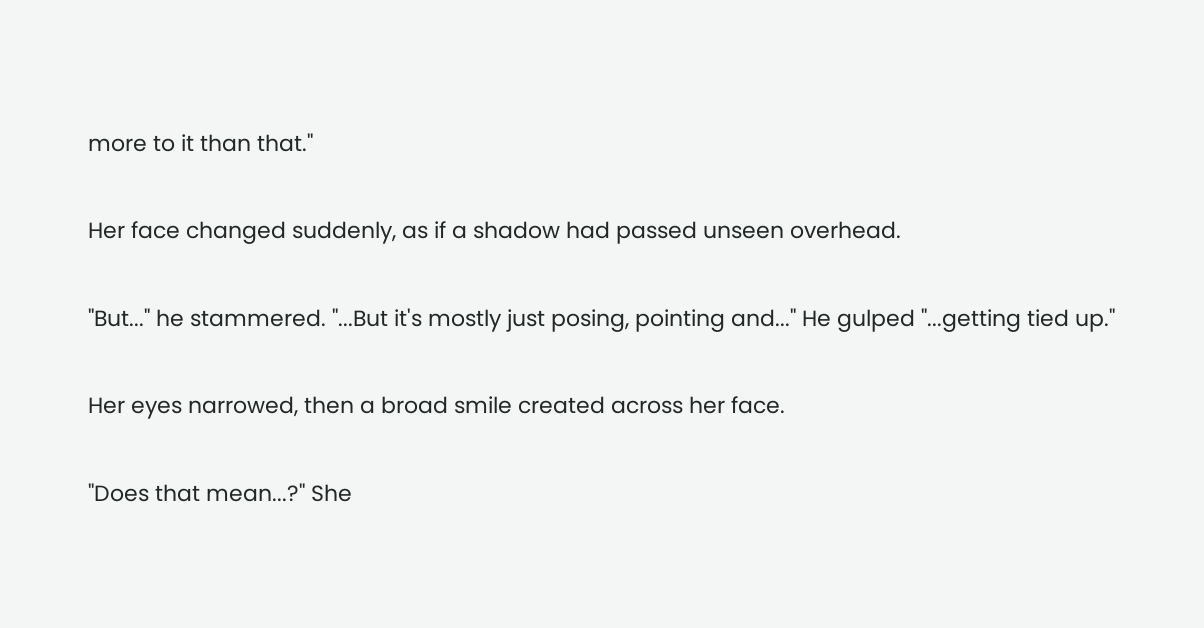more to it than that."

Her face changed suddenly, as if a shadow had passed unseen overhead.

"But..." he stammered. "...But it's mostly just posing, pointing and..." He gulped "...getting tied up."

Her eyes narrowed, then a broad smile created across her face.

"Does that mean...?" She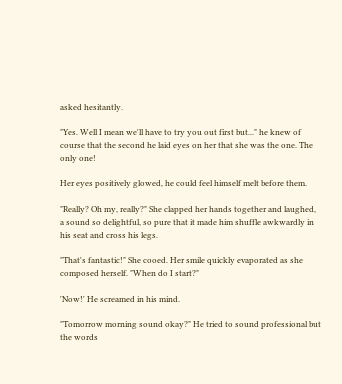asked hesitantly.

"Yes. Well I mean we'll have to try you out first but..." he knew of course that the second he laid eyes on her that she was the one. The only one!

Her eyes positively glowed, he could feel himself melt before them.

"Really? Oh my, really?" She clapped her hands together and laughed, a sound so delightful, so pure that it made him shuffle awkwardly in his seat and cross his legs.

"That's fantastic!" She cooed. Her smile quickly evaporated as she composed herself. "When do I start?"

'Now!' He screamed in his mind.

"Tomorrow morning sound okay?" He tried to sound professional but the words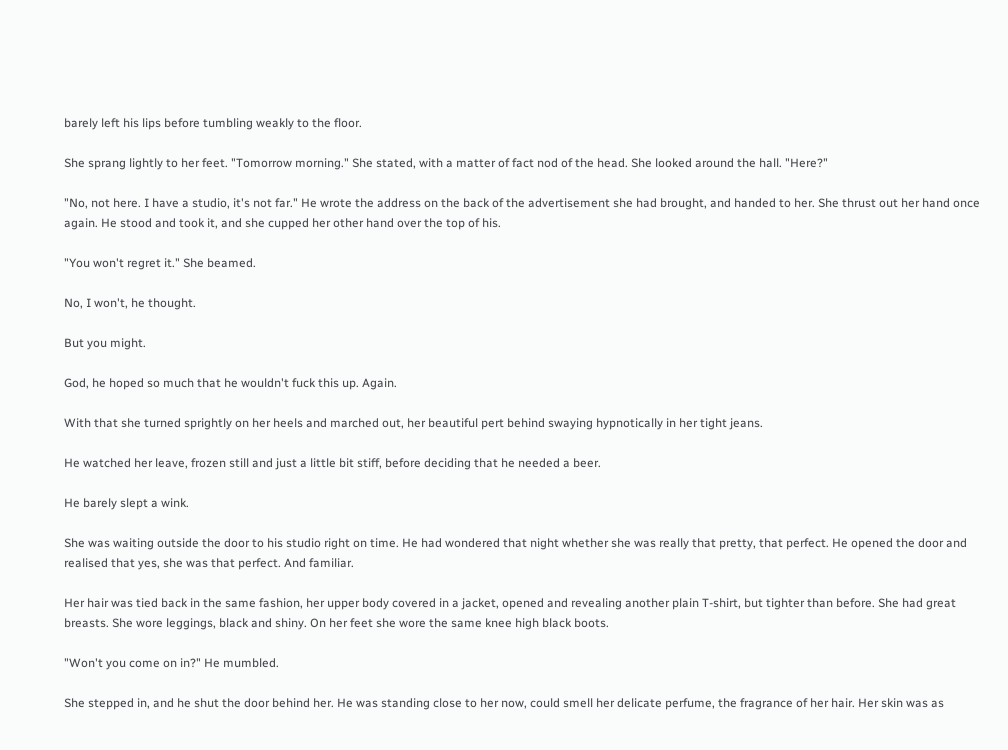barely left his lips before tumbling weakly to the floor.

She sprang lightly to her feet. "Tomorrow morning." She stated, with a matter of fact nod of the head. She looked around the hall. "Here?"

"No, not here. I have a studio, it's not far." He wrote the address on the back of the advertisement she had brought, and handed to her. She thrust out her hand once again. He stood and took it, and she cupped her other hand over the top of his.

"You won't regret it." She beamed.

No, I won't, he thought.

But you might.

God, he hoped so much that he wouldn't fuck this up. Again.

With that she turned sprightly on her heels and marched out, her beautiful pert behind swaying hypnotically in her tight jeans.

He watched her leave, frozen still and just a little bit stiff, before deciding that he needed a beer.

He barely slept a wink.

She was waiting outside the door to his studio right on time. He had wondered that night whether she was really that pretty, that perfect. He opened the door and realised that yes, she was that perfect. And familiar.

Her hair was tied back in the same fashion, her upper body covered in a jacket, opened and revealing another plain T-shirt, but tighter than before. She had great breasts. She wore leggings, black and shiny. On her feet she wore the same knee high black boots.

"Won't you come on in?" He mumbled.

She stepped in, and he shut the door behind her. He was standing close to her now, could smell her delicate perfume, the fragrance of her hair. Her skin was as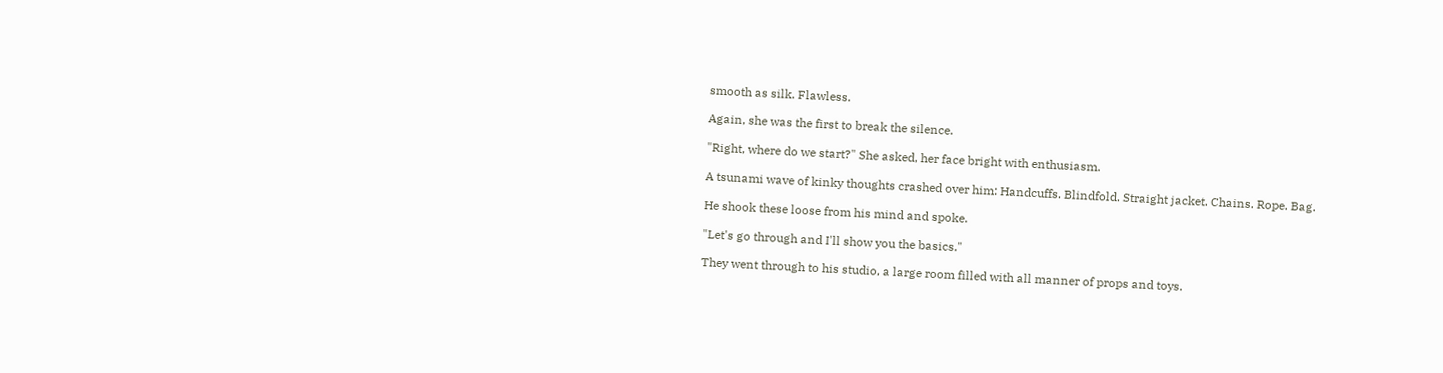smooth as silk. Flawless.

Again, she was the first to break the silence.

"Right, where do we start?" She asked, her face bright with enthusiasm.

A tsunami wave of kinky thoughts crashed over him: Handcuffs. Blindfold. Straight jacket. Chains. Rope. Bag.

He shook these loose from his mind and spoke.

"Let's go through and I'll show you the basics."

They went through to his studio, a large room filled with all manner of props and toys.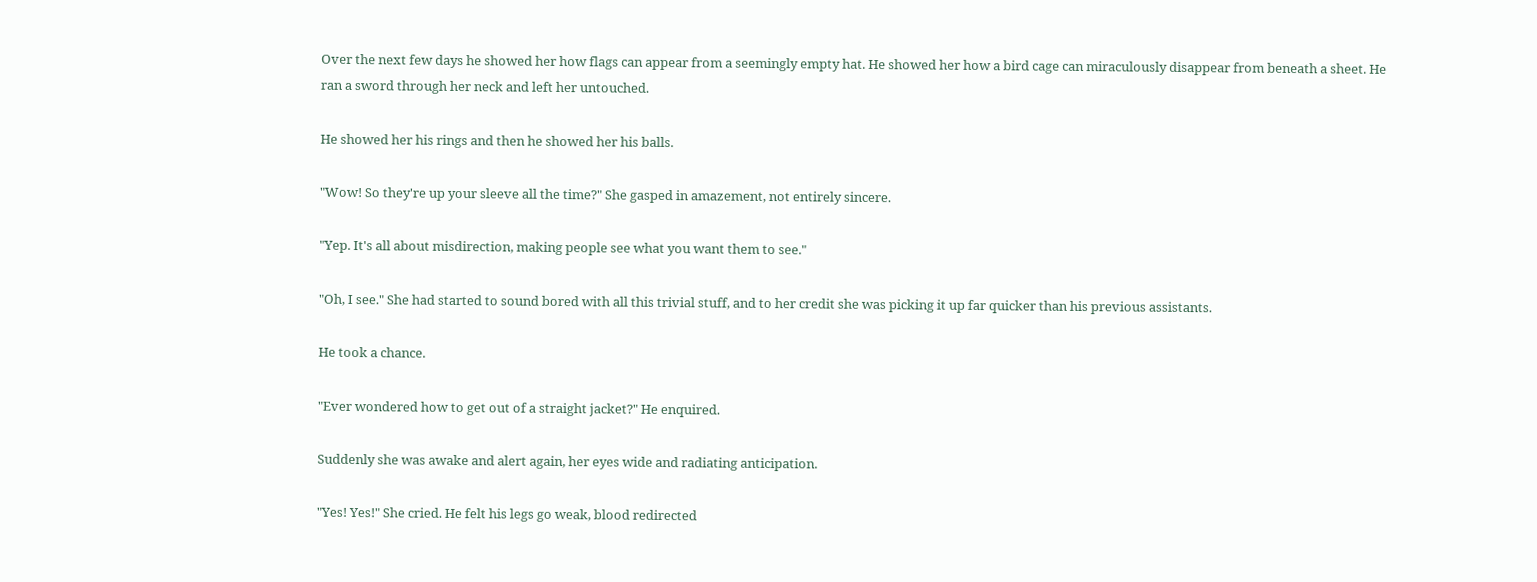Over the next few days he showed her how flags can appear from a seemingly empty hat. He showed her how a bird cage can miraculously disappear from beneath a sheet. He ran a sword through her neck and left her untouched.

He showed her his rings and then he showed her his balls.

"Wow! So they're up your sleeve all the time?" She gasped in amazement, not entirely sincere.

"Yep. It's all about misdirection, making people see what you want them to see."

"Oh, I see." She had started to sound bored with all this trivial stuff, and to her credit she was picking it up far quicker than his previous assistants.

He took a chance.

"Ever wondered how to get out of a straight jacket?" He enquired.

Suddenly she was awake and alert again, her eyes wide and radiating anticipation.

"Yes! Yes!" She cried. He felt his legs go weak, blood redirected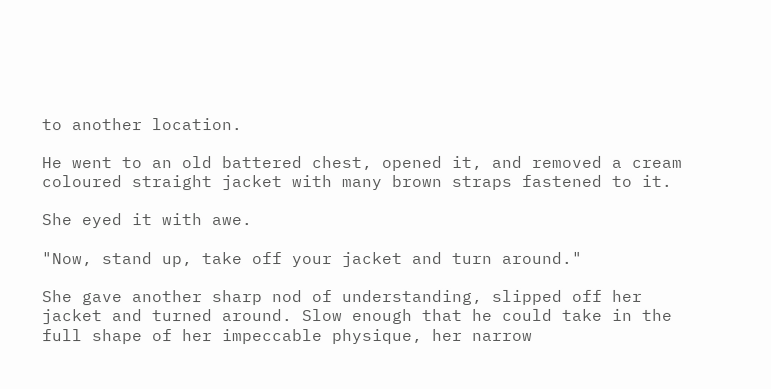to another location.

He went to an old battered chest, opened it, and removed a cream coloured straight jacket with many brown straps fastened to it.

She eyed it with awe.

"Now, stand up, take off your jacket and turn around."

She gave another sharp nod of understanding, slipped off her jacket and turned around. Slow enough that he could take in the full shape of her impeccable physique, her narrow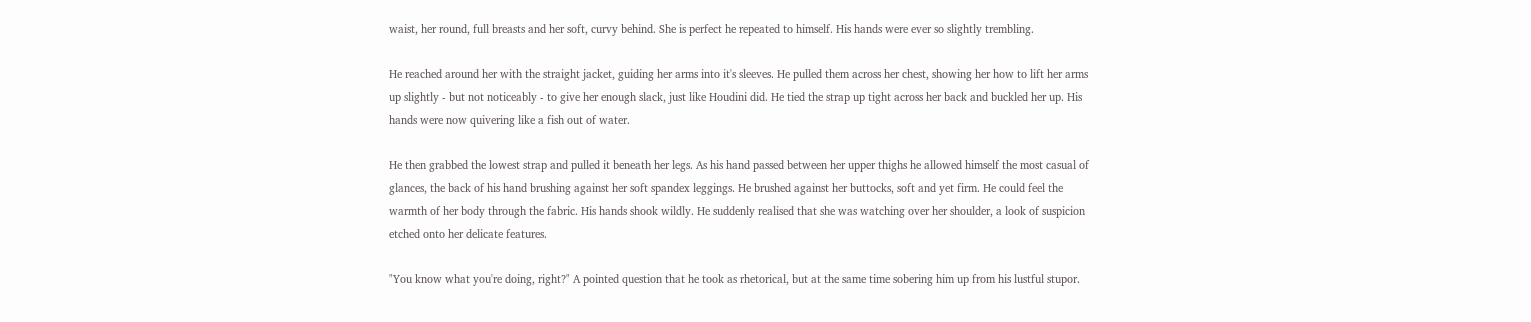waist, her round, full breasts and her soft, curvy behind. She is perfect he repeated to himself. His hands were ever so slightly trembling.

He reached around her with the straight jacket, guiding her arms into it's sleeves. He pulled them across her chest, showing her how to lift her arms up slightly - but not noticeably - to give her enough slack, just like Houdini did. He tied the strap up tight across her back and buckled her up. His hands were now quivering like a fish out of water.

He then grabbed the lowest strap and pulled it beneath her legs. As his hand passed between her upper thighs he allowed himself the most casual of glances, the back of his hand brushing against her soft spandex leggings. He brushed against her buttocks, soft and yet firm. He could feel the warmth of her body through the fabric. His hands shook wildly. He suddenly realised that she was watching over her shoulder, a look of suspicion etched onto her delicate features.

"You know what you're doing, right?" A pointed question that he took as rhetorical, but at the same time sobering him up from his lustful stupor.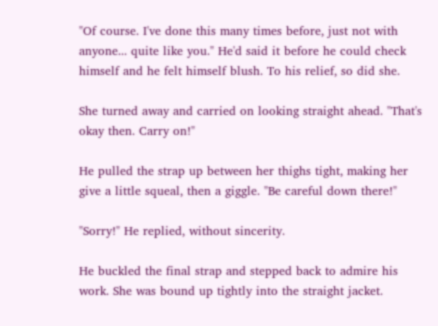"Of course. I've done this many times before, just not with anyone... quite like you." He'd said it before he could check himself and he felt himself blush. To his relief, so did she.

She turned away and carried on looking straight ahead. "That's okay then. Carry on!"

He pulled the strap up between her thighs tight, making her give a little squeal, then a giggle. "Be careful down there!"

"Sorry!" He replied, without sincerity.

He buckled the final strap and stepped back to admire his work. She was bound up tightly into the straight jacket.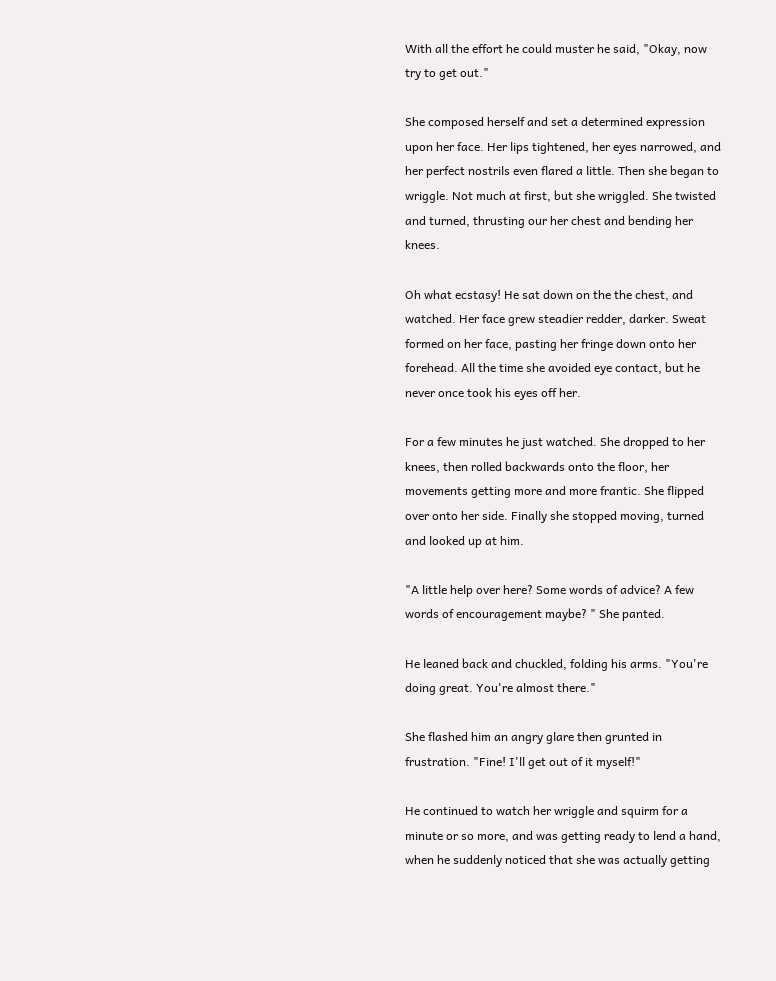With all the effort he could muster he said, "Okay, now try to get out."

She composed herself and set a determined expression upon her face. Her lips tightened, her eyes narrowed, and her perfect nostrils even flared a little. Then she began to wriggle. Not much at first, but she wriggled. She twisted and turned, thrusting our her chest and bending her knees.

Oh what ecstasy! He sat down on the the chest, and watched. Her face grew steadier redder, darker. Sweat formed on her face, pasting her fringe down onto her forehead. All the time she avoided eye contact, but he never once took his eyes off her.

For a few minutes he just watched. She dropped to her knees, then rolled backwards onto the floor, her movements getting more and more frantic. She flipped over onto her side. Finally she stopped moving, turned and looked up at him.

"A little help over here? Some words of advice? A few words of encouragement maybe? " She panted.

He leaned back and chuckled, folding his arms. "You're doing great. You're almost there."

She flashed him an angry glare then grunted in frustration. "Fine! I'll get out of it myself!"

He continued to watch her wriggle and squirm for a minute or so more, and was getting ready to lend a hand, when he suddenly noticed that she was actually getting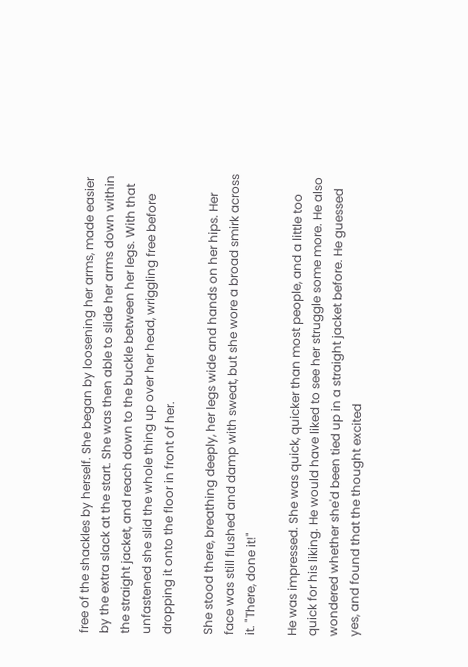free of the shackles by herself. She began by loosening her arms, made easier by the extra slack at the start. She was then able to slide her arms down within the straight jacket, and reach down to the buckle between her legs. With that unfastened she slid the whole thing up over her head, wriggling free before dropping it onto the floor in front of her.

She stood there, breathing deeply, her legs wide and hands on her hips. Her face was still flushed and damp with sweat, but she wore a broad smirk across it. "There, done it!"

He was impressed. She was quick, quicker than most people, and a little too quick for his liking. He would have liked to see her struggle some more. He also wondered whether she'd been tied up in a straight jacket before. He guessed yes, and found that the thought excited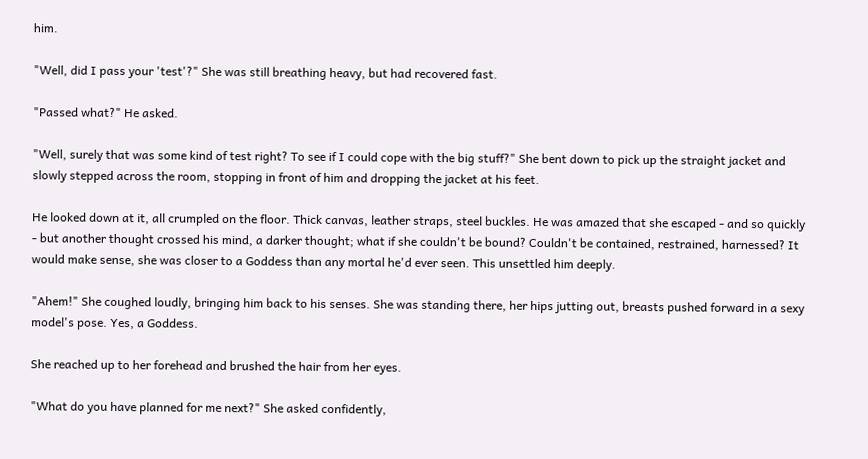him.

"Well, did I pass your 'test'?" She was still breathing heavy, but had recovered fast.

"Passed what?" He asked.

"Well, surely that was some kind of test right? To see if I could cope with the big stuff?" She bent down to pick up the straight jacket and slowly stepped across the room, stopping in front of him and dropping the jacket at his feet.

He looked down at it, all crumpled on the floor. Thick canvas, leather straps, steel buckles. He was amazed that she escaped - and so quickly - but another thought crossed his mind, a darker thought; what if she couldn't be bound? Couldn't be contained, restrained, harnessed? It would make sense, she was closer to a Goddess than any mortal he'd ever seen. This unsettled him deeply.

"Ahem!" She coughed loudly, bringing him back to his senses. She was standing there, her hips jutting out, breasts pushed forward in a sexy model's pose. Yes, a Goddess.

She reached up to her forehead and brushed the hair from her eyes.

"What do you have planned for me next?" She asked confidently,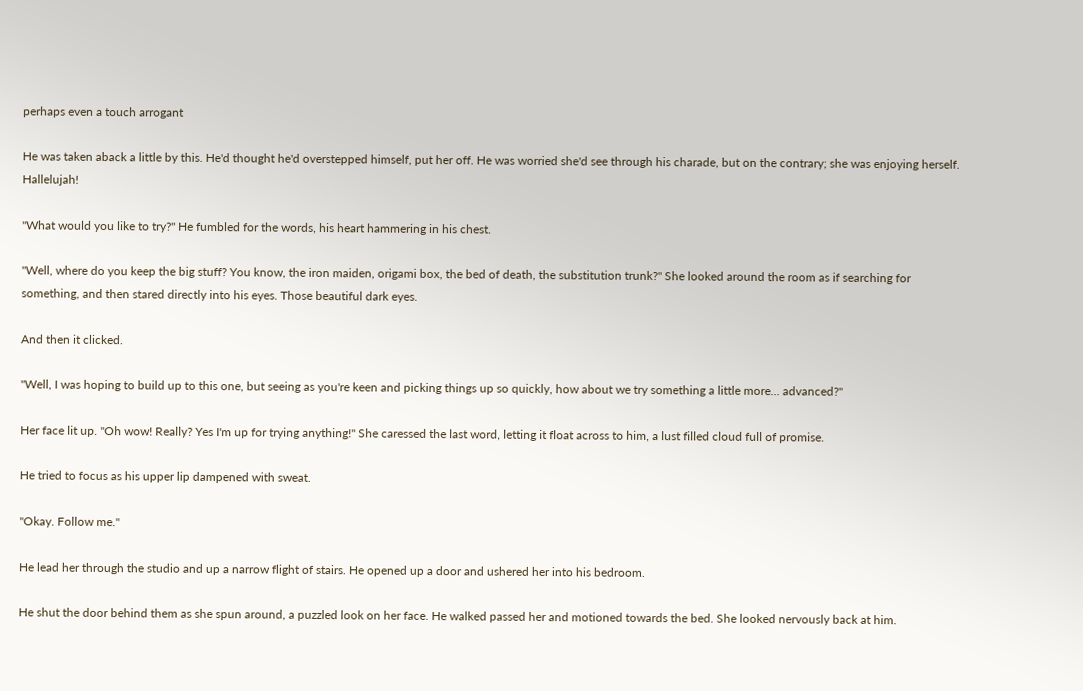perhaps even a touch arrogant

He was taken aback a little by this. He'd thought he'd overstepped himself, put her off. He was worried she'd see through his charade, but on the contrary; she was enjoying herself. Hallelujah!

"What would you like to try?" He fumbled for the words, his heart hammering in his chest.

"Well, where do you keep the big stuff? You know, the iron maiden, origami box, the bed of death, the substitution trunk?" She looked around the room as if searching for something, and then stared directly into his eyes. Those beautiful dark eyes.

And then it clicked.

"Well, I was hoping to build up to this one, but seeing as you're keen and picking things up so quickly, how about we try something a little more... advanced?"

Her face lit up. "Oh wow! Really? Yes I'm up for trying anything!" She caressed the last word, letting it float across to him, a lust filled cloud full of promise.

He tried to focus as his upper lip dampened with sweat.

"Okay. Follow me."

He lead her through the studio and up a narrow flight of stairs. He opened up a door and ushered her into his bedroom.

He shut the door behind them as she spun around, a puzzled look on her face. He walked passed her and motioned towards the bed. She looked nervously back at him.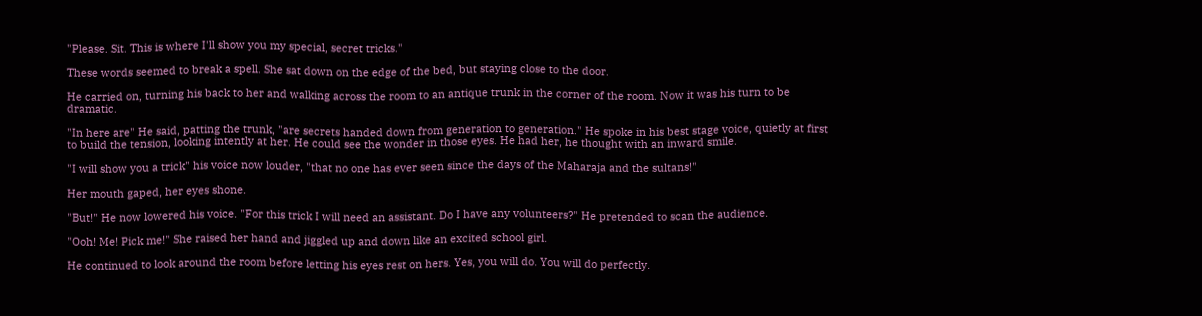"Please. Sit. This is where I'll show you my special, secret tricks."

These words seemed to break a spell. She sat down on the edge of the bed, but staying close to the door.

He carried on, turning his back to her and walking across the room to an antique trunk in the corner of the room. Now it was his turn to be dramatic.

"In here are" He said, patting the trunk, "are secrets handed down from generation to generation." He spoke in his best stage voice, quietly at first to build the tension, looking intently at her. He could see the wonder in those eyes. He had her, he thought with an inward smile.

"I will show you a trick" his voice now louder, "that no one has ever seen since the days of the Maharaja and the sultans!"

Her mouth gaped, her eyes shone.

"But!" He now lowered his voice. "For this trick I will need an assistant. Do I have any volunteers?" He pretended to scan the audience.

"Ooh! Me! Pick me!" She raised her hand and jiggled up and down like an excited school girl.

He continued to look around the room before letting his eyes rest on hers. Yes, you will do. You will do perfectly.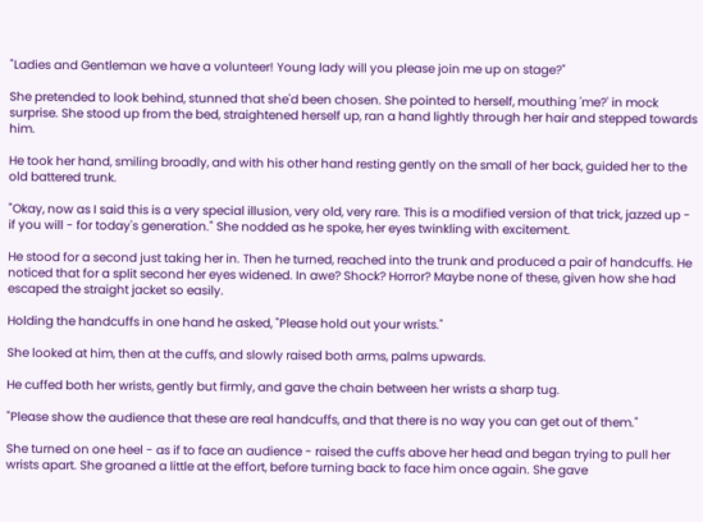"Ladies and Gentleman we have a volunteer! Young lady will you please join me up on stage?"

She pretended to look behind, stunned that she'd been chosen. She pointed to herself, mouthing 'me?' in mock surprise. She stood up from the bed, straightened herself up, ran a hand lightly through her hair and stepped towards him.

He took her hand, smiling broadly, and with his other hand resting gently on the small of her back, guided her to the old battered trunk.

"Okay, now as I said this is a very special illusion, very old, very rare. This is a modified version of that trick, jazzed up - if you will - for today's generation." She nodded as he spoke, her eyes twinkling with excitement.

He stood for a second just taking her in. Then he turned, reached into the trunk and produced a pair of handcuffs. He noticed that for a split second her eyes widened. In awe? Shock? Horror? Maybe none of these, given how she had escaped the straight jacket so easily.

Holding the handcuffs in one hand he asked, "Please hold out your wrists."

She looked at him, then at the cuffs, and slowly raised both arms, palms upwards.

He cuffed both her wrists, gently but firmly, and gave the chain between her wrists a sharp tug.

"Please show the audience that these are real handcuffs, and that there is no way you can get out of them."

She turned on one heel - as if to face an audience - raised the cuffs above her head and began trying to pull her wrists apart. She groaned a little at the effort, before turning back to face him once again. She gave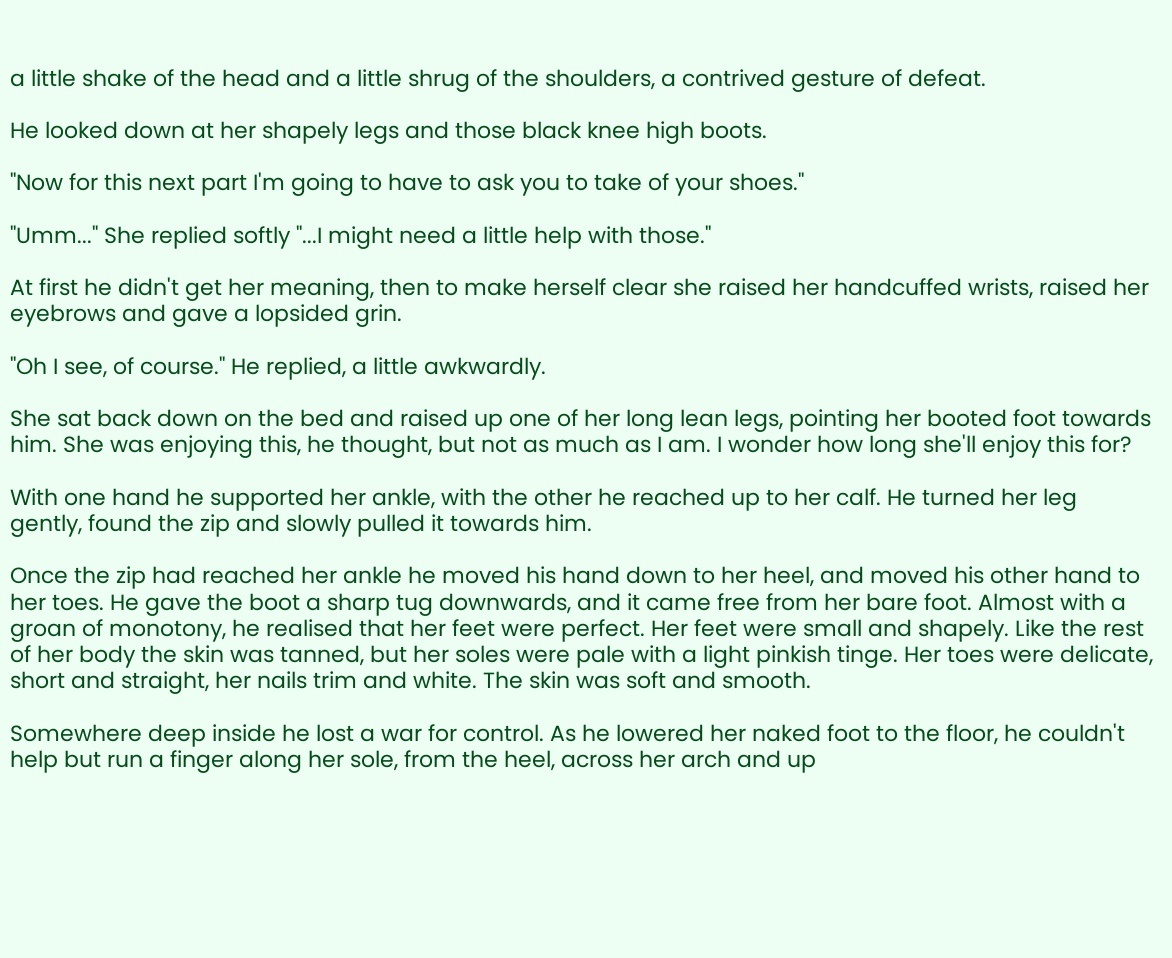a little shake of the head and a little shrug of the shoulders, a contrived gesture of defeat.

He looked down at her shapely legs and those black knee high boots.

"Now for this next part I'm going to have to ask you to take of your shoes."

"Umm..." She replied softly "...I might need a little help with those."

At first he didn't get her meaning, then to make herself clear she raised her handcuffed wrists, raised her eyebrows and gave a lopsided grin.

"Oh I see, of course." He replied, a little awkwardly.

She sat back down on the bed and raised up one of her long lean legs, pointing her booted foot towards him. She was enjoying this, he thought, but not as much as I am. I wonder how long she'll enjoy this for?

With one hand he supported her ankle, with the other he reached up to her calf. He turned her leg gently, found the zip and slowly pulled it towards him.

Once the zip had reached her ankle he moved his hand down to her heel, and moved his other hand to her toes. He gave the boot a sharp tug downwards, and it came free from her bare foot. Almost with a groan of monotony, he realised that her feet were perfect. Her feet were small and shapely. Like the rest of her body the skin was tanned, but her soles were pale with a light pinkish tinge. Her toes were delicate, short and straight, her nails trim and white. The skin was soft and smooth.

Somewhere deep inside he lost a war for control. As he lowered her naked foot to the floor, he couldn't help but run a finger along her sole, from the heel, across her arch and up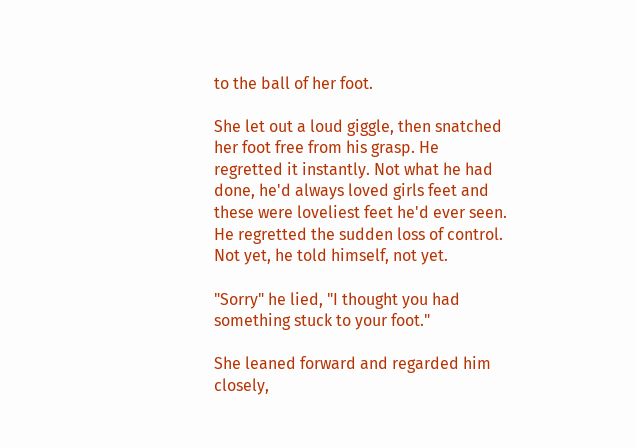to the ball of her foot.

She let out a loud giggle, then snatched her foot free from his grasp. He regretted it instantly. Not what he had done, he'd always loved girls feet and these were loveliest feet he'd ever seen. He regretted the sudden loss of control. Not yet, he told himself, not yet.

"Sorry" he lied, "I thought you had something stuck to your foot."

She leaned forward and regarded him closely,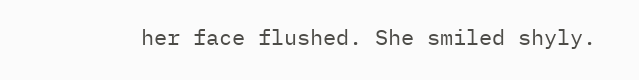her face flushed. She smiled shyly.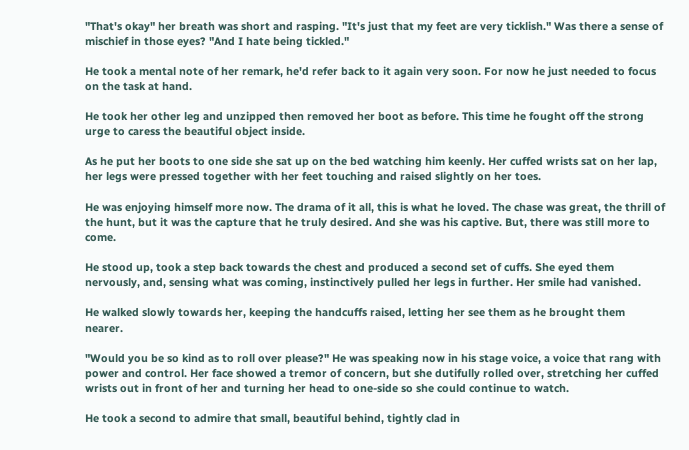"That's okay" her breath was short and rasping. "It's just that my feet are very ticklish." Was there a sense of mischief in those eyes? "And I hate being tickled."

He took a mental note of her remark, he'd refer back to it again very soon. For now he just needed to focus on the task at hand.

He took her other leg and unzipped then removed her boot as before. This time he fought off the strong urge to caress the beautiful object inside.

As he put her boots to one side she sat up on the bed watching him keenly. Her cuffed wrists sat on her lap, her legs were pressed together with her feet touching and raised slightly on her toes.

He was enjoying himself more now. The drama of it all, this is what he loved. The chase was great, the thrill of the hunt, but it was the capture that he truly desired. And she was his captive. But, there was still more to come.

He stood up, took a step back towards the chest and produced a second set of cuffs. She eyed them nervously, and, sensing what was coming, instinctively pulled her legs in further. Her smile had vanished.

He walked slowly towards her, keeping the handcuffs raised, letting her see them as he brought them nearer.

"Would you be so kind as to roll over please?" He was speaking now in his stage voice, a voice that rang with power and control. Her face showed a tremor of concern, but she dutifully rolled over, stretching her cuffed wrists out in front of her and turning her head to one-side so she could continue to watch.

He took a second to admire that small, beautiful behind, tightly clad in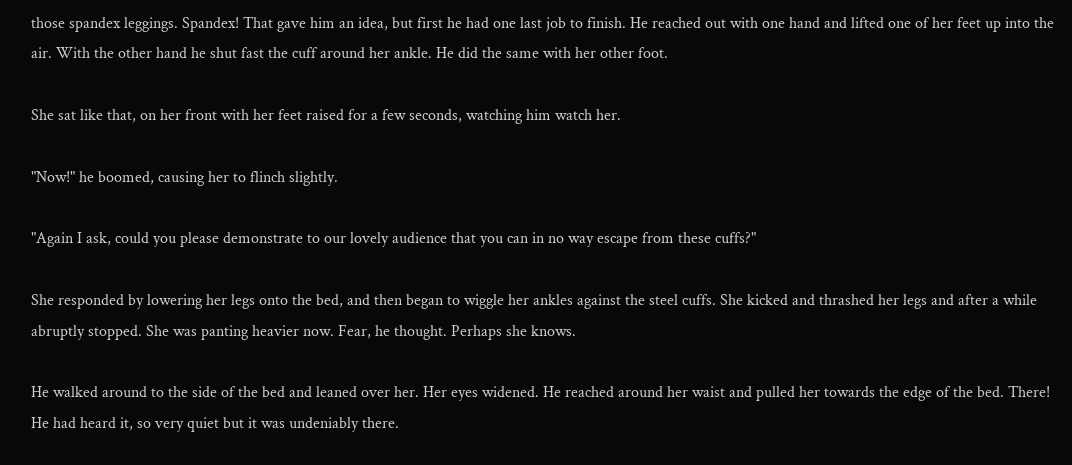those spandex leggings. Spandex! That gave him an idea, but first he had one last job to finish. He reached out with one hand and lifted one of her feet up into the air. With the other hand he shut fast the cuff around her ankle. He did the same with her other foot.

She sat like that, on her front with her feet raised for a few seconds, watching him watch her.

"Now!" he boomed, causing her to flinch slightly.

"Again I ask, could you please demonstrate to our lovely audience that you can in no way escape from these cuffs?"

She responded by lowering her legs onto the bed, and then began to wiggle her ankles against the steel cuffs. She kicked and thrashed her legs and after a while abruptly stopped. She was panting heavier now. Fear, he thought. Perhaps she knows.

He walked around to the side of the bed and leaned over her. Her eyes widened. He reached around her waist and pulled her towards the edge of the bed. There! He had heard it, so very quiet but it was undeniably there.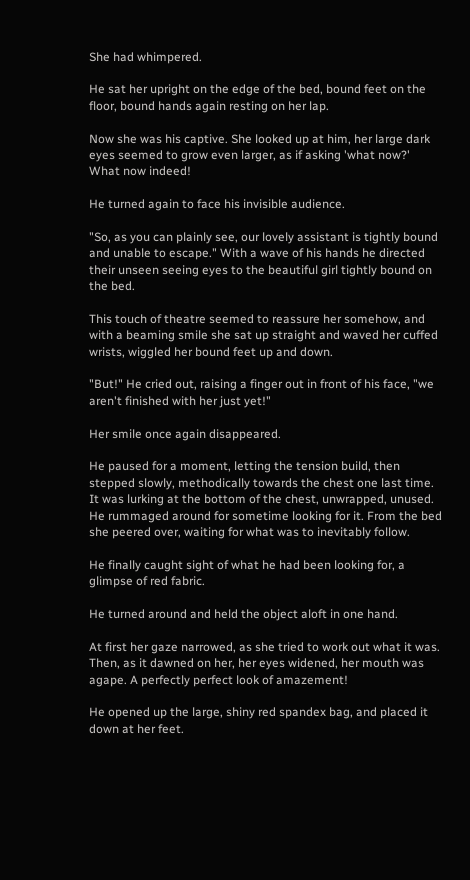She had whimpered.

He sat her upright on the edge of the bed, bound feet on the floor, bound hands again resting on her lap.

Now she was his captive. She looked up at him, her large dark eyes seemed to grow even larger, as if asking 'what now?' What now indeed!

He turned again to face his invisible audience.

"So, as you can plainly see, our lovely assistant is tightly bound and unable to escape." With a wave of his hands he directed their unseen seeing eyes to the beautiful girl tightly bound on the bed.

This touch of theatre seemed to reassure her somehow, and with a beaming smile she sat up straight and waved her cuffed wrists, wiggled her bound feet up and down.

"But!" He cried out, raising a finger out in front of his face, "we aren't finished with her just yet!"

Her smile once again disappeared.

He paused for a moment, letting the tension build, then stepped slowly, methodically towards the chest one last time. It was lurking at the bottom of the chest, unwrapped, unused. He rummaged around for sometime looking for it. From the bed she peered over, waiting for what was to inevitably follow.

He finally caught sight of what he had been looking for, a glimpse of red fabric.

He turned around and held the object aloft in one hand.

At first her gaze narrowed, as she tried to work out what it was. Then, as it dawned on her, her eyes widened, her mouth was agape. A perfectly perfect look of amazement!

He opened up the large, shiny red spandex bag, and placed it down at her feet.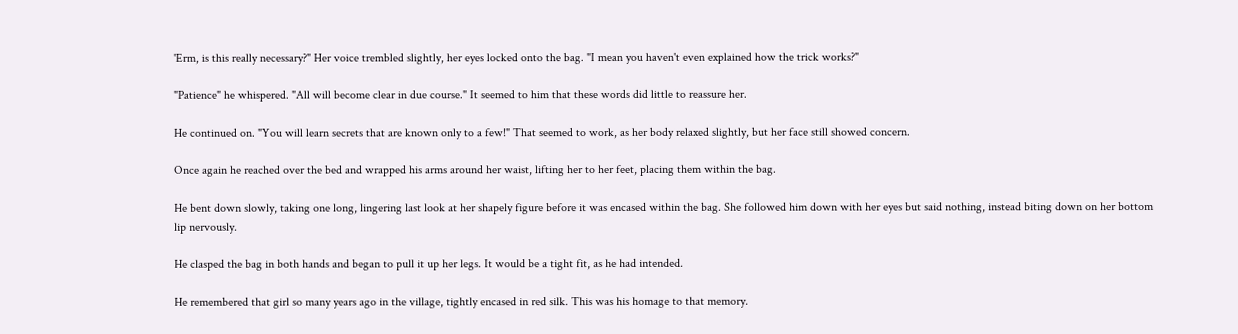'Erm, is this really necessary?" Her voice trembled slightly, her eyes locked onto the bag. "I mean you haven't even explained how the trick works?"

"Patience" he whispered. "All will become clear in due course." It seemed to him that these words did little to reassure her.

He continued on. "You will learn secrets that are known only to a few!" That seemed to work, as her body relaxed slightly, but her face still showed concern.

Once again he reached over the bed and wrapped his arms around her waist, lifting her to her feet, placing them within the bag.

He bent down slowly, taking one long, lingering last look at her shapely figure before it was encased within the bag. She followed him down with her eyes but said nothing, instead biting down on her bottom lip nervously.

He clasped the bag in both hands and began to pull it up her legs. It would be a tight fit, as he had intended.

He remembered that girl so many years ago in the village, tightly encased in red silk. This was his homage to that memory.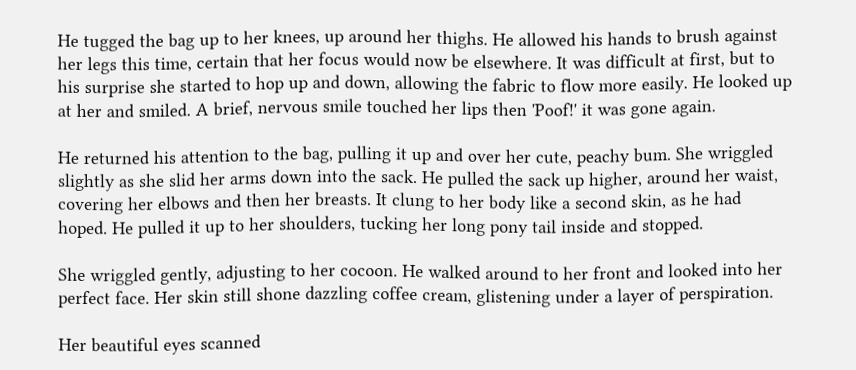He tugged the bag up to her knees, up around her thighs. He allowed his hands to brush against her legs this time, certain that her focus would now be elsewhere. It was difficult at first, but to his surprise she started to hop up and down, allowing the fabric to flow more easily. He looked up at her and smiled. A brief, nervous smile touched her lips then 'Poof!' it was gone again.

He returned his attention to the bag, pulling it up and over her cute, peachy bum. She wriggled slightly as she slid her arms down into the sack. He pulled the sack up higher, around her waist, covering her elbows and then her breasts. It clung to her body like a second skin, as he had hoped. He pulled it up to her shoulders, tucking her long pony tail inside and stopped.

She wriggled gently, adjusting to her cocoon. He walked around to her front and looked into her perfect face. Her skin still shone dazzling coffee cream, glistening under a layer of perspiration.

Her beautiful eyes scanned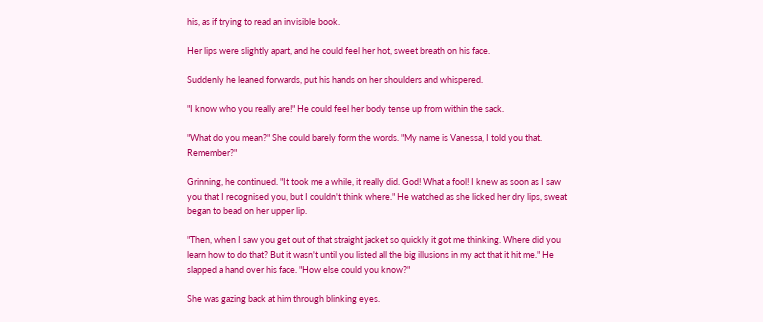his, as if trying to read an invisible book.

Her lips were slightly apart, and he could feel her hot, sweet breath on his face.

Suddenly he leaned forwards, put his hands on her shoulders and whispered.

"I know who you really are!" He could feel her body tense up from within the sack.

"What do you mean?" She could barely form the words. "My name is Vanessa, I told you that. Remember?"

Grinning, he continued. "It took me a while, it really did. God! What a fool! I knew as soon as I saw you that I recognised you, but I couldn't think where." He watched as she licked her dry lips, sweat began to bead on her upper lip.

"Then, when I saw you get out of that straight jacket so quickly it got me thinking. Where did you learn how to do that? But it wasn't until you listed all the big illusions in my act that it hit me." He slapped a hand over his face. "How else could you know?"

She was gazing back at him through blinking eyes.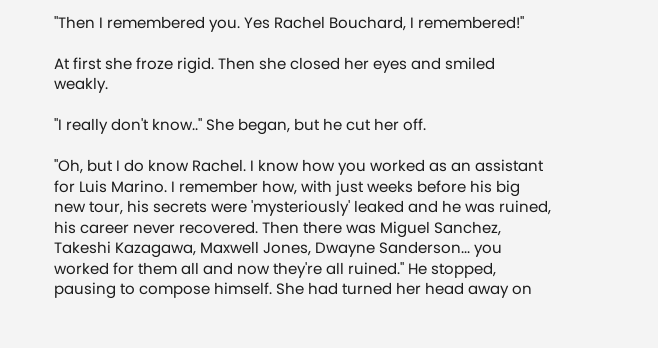"Then I remembered you. Yes Rachel Bouchard, I remembered!"

At first she froze rigid. Then she closed her eyes and smiled weakly.

"I really don't know.." She began, but he cut her off.

"Oh, but I do know Rachel. I know how you worked as an assistant for Luis Marino. I remember how, with just weeks before his big new tour, his secrets were 'mysteriously' leaked and he was ruined, his career never recovered. Then there was Miguel Sanchez, Takeshi Kazagawa, Maxwell Jones, Dwayne Sanderson... you worked for them all and now they're all ruined." He stopped, pausing to compose himself. She had turned her head away on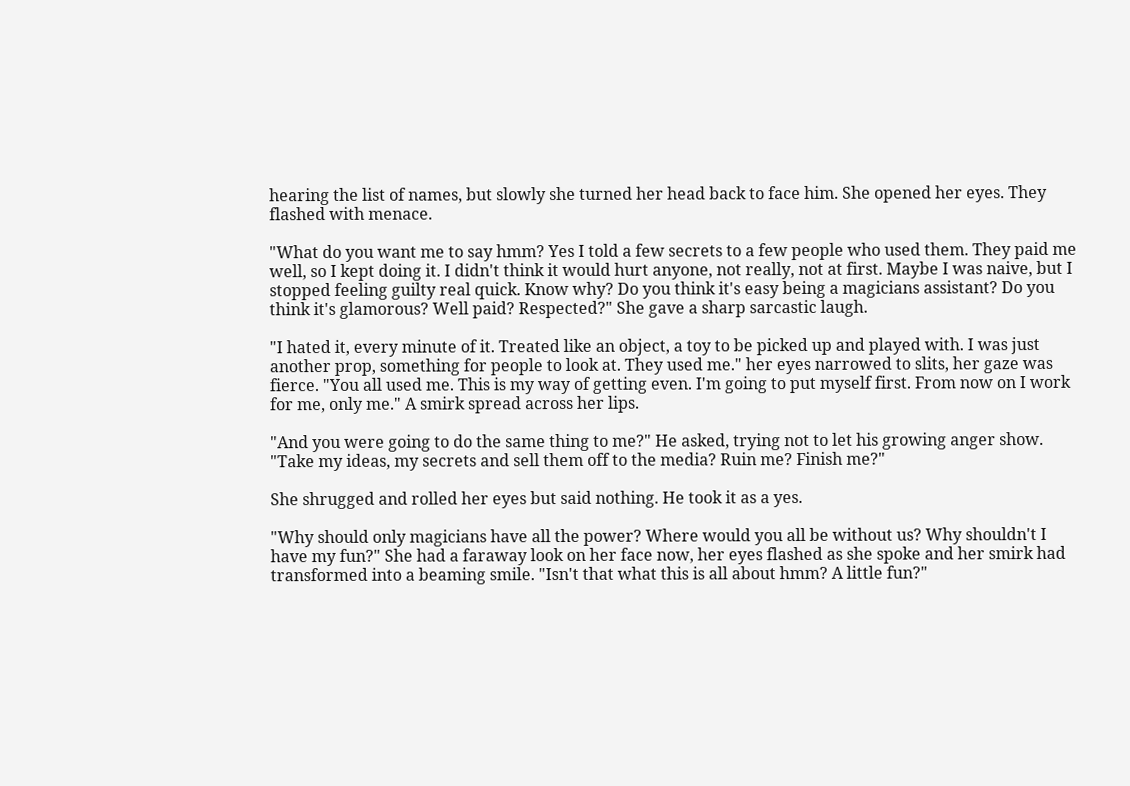hearing the list of names, but slowly she turned her head back to face him. She opened her eyes. They flashed with menace.

"What do you want me to say hmm? Yes I told a few secrets to a few people who used them. They paid me well, so I kept doing it. I didn't think it would hurt anyone, not really, not at first. Maybe I was naive, but I stopped feeling guilty real quick. Know why? Do you think it's easy being a magicians assistant? Do you think it's glamorous? Well paid? Respected?" She gave a sharp sarcastic laugh.

"I hated it, every minute of it. Treated like an object, a toy to be picked up and played with. I was just another prop, something for people to look at. They used me." her eyes narrowed to slits, her gaze was fierce. "You all used me. This is my way of getting even. I'm going to put myself first. From now on I work for me, only me." A smirk spread across her lips.

"And you were going to do the same thing to me?" He asked, trying not to let his growing anger show. "Take my ideas, my secrets and sell them off to the media? Ruin me? Finish me?"

She shrugged and rolled her eyes but said nothing. He took it as a yes.

"Why should only magicians have all the power? Where would you all be without us? Why shouldn't I have my fun?" She had a faraway look on her face now, her eyes flashed as she spoke and her smirk had transformed into a beaming smile. "Isn't that what this is all about hmm? A little fun?"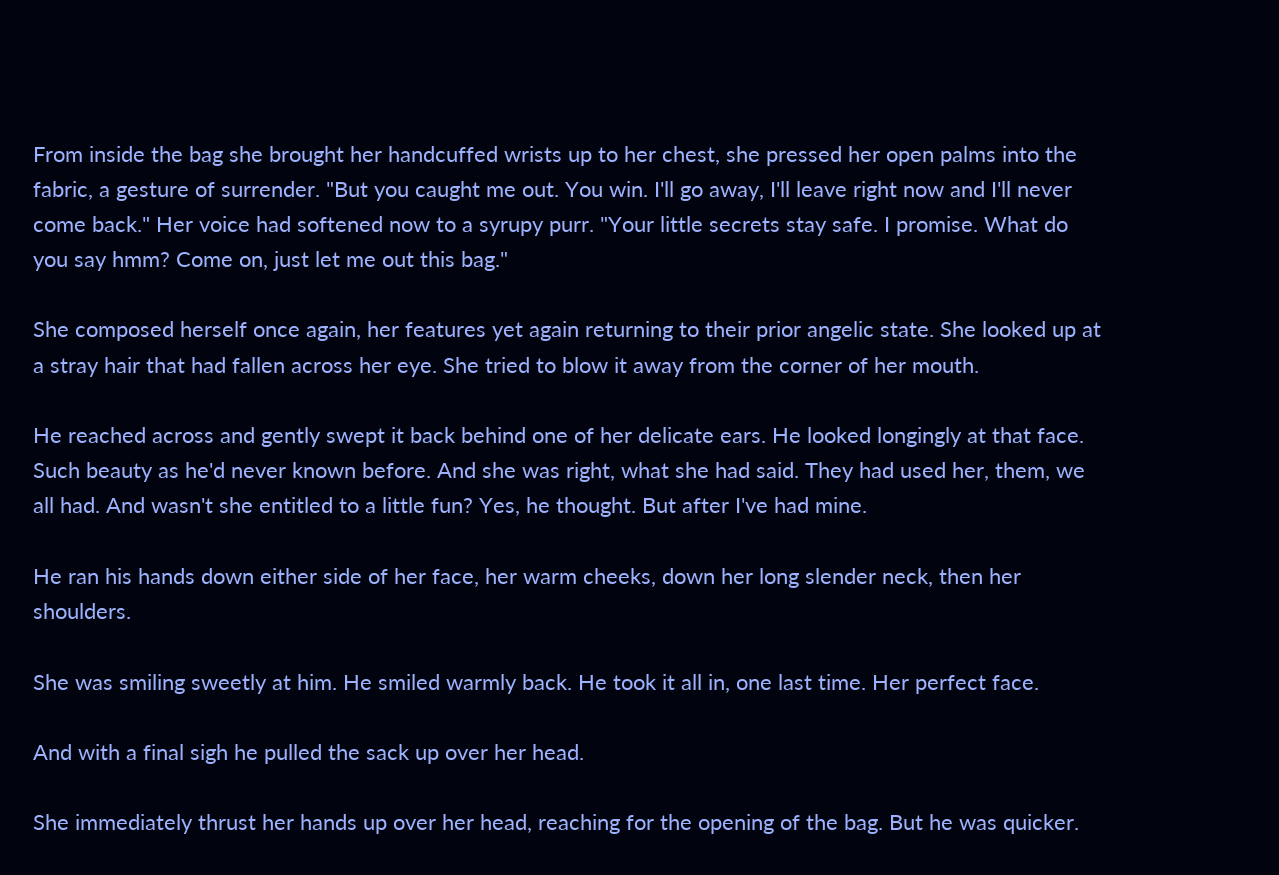From inside the bag she brought her handcuffed wrists up to her chest, she pressed her open palms into the fabric, a gesture of surrender. "But you caught me out. You win. I'll go away, I'll leave right now and I'll never come back." Her voice had softened now to a syrupy purr. "Your little secrets stay safe. I promise. What do you say hmm? Come on, just let me out this bag."

She composed herself once again, her features yet again returning to their prior angelic state. She looked up at a stray hair that had fallen across her eye. She tried to blow it away from the corner of her mouth.

He reached across and gently swept it back behind one of her delicate ears. He looked longingly at that face. Such beauty as he'd never known before. And she was right, what she had said. They had used her, them, we all had. And wasn't she entitled to a little fun? Yes, he thought. But after I've had mine.

He ran his hands down either side of her face, her warm cheeks, down her long slender neck, then her shoulders.

She was smiling sweetly at him. He smiled warmly back. He took it all in, one last time. Her perfect face.

And with a final sigh he pulled the sack up over her head.

She immediately thrust her hands up over her head, reaching for the opening of the bag. But he was quicker.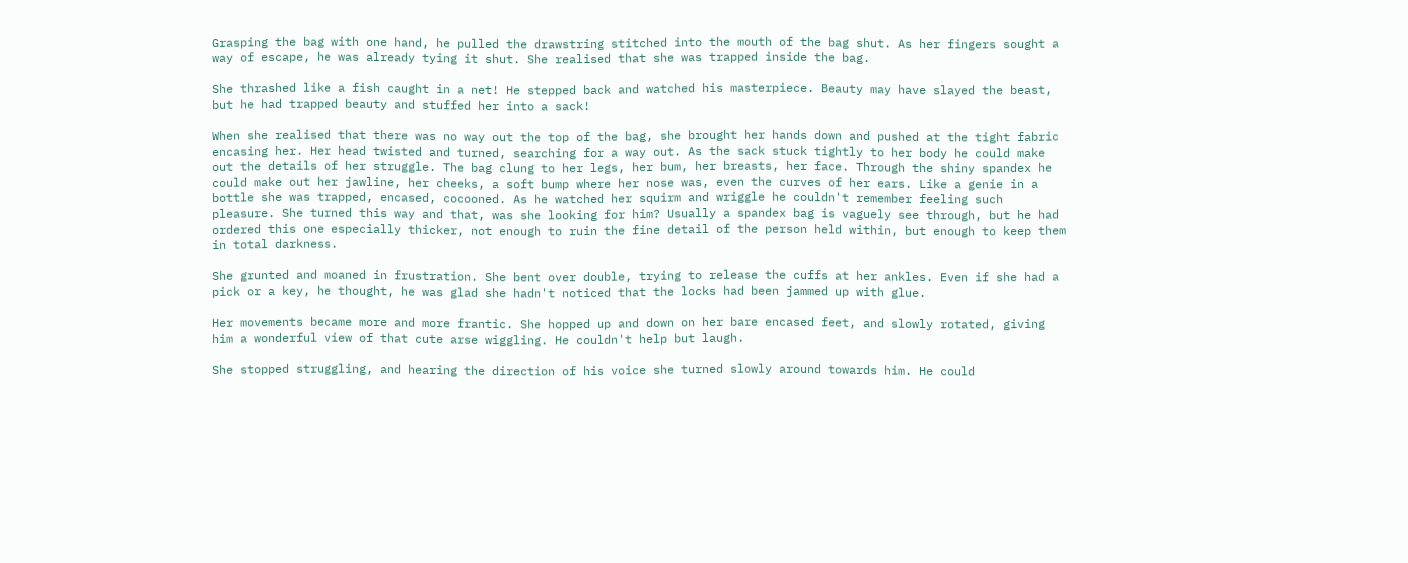Grasping the bag with one hand, he pulled the drawstring stitched into the mouth of the bag shut. As her fingers sought a way of escape, he was already tying it shut. She realised that she was trapped inside the bag.

She thrashed like a fish caught in a net! He stepped back and watched his masterpiece. Beauty may have slayed the beast, but he had trapped beauty and stuffed her into a sack!

When she realised that there was no way out the top of the bag, she brought her hands down and pushed at the tight fabric encasing her. Her head twisted and turned, searching for a way out. As the sack stuck tightly to her body he could make out the details of her struggle. The bag clung to her legs, her bum, her breasts, her face. Through the shiny spandex he could make out her jawline, her cheeks, a soft bump where her nose was, even the curves of her ears. Like a genie in a bottle she was trapped, encased, cocooned. As he watched her squirm and wriggle he couldn't remember feeling such pleasure. She turned this way and that, was she looking for him? Usually a spandex bag is vaguely see through, but he had ordered this one especially thicker, not enough to ruin the fine detail of the person held within, but enough to keep them in total darkness.

She grunted and moaned in frustration. She bent over double, trying to release the cuffs at her ankles. Even if she had a pick or a key, he thought, he was glad she hadn't noticed that the locks had been jammed up with glue.

Her movements became more and more frantic. She hopped up and down on her bare encased feet, and slowly rotated, giving him a wonderful view of that cute arse wiggling. He couldn't help but laugh.

She stopped struggling, and hearing the direction of his voice she turned slowly around towards him. He could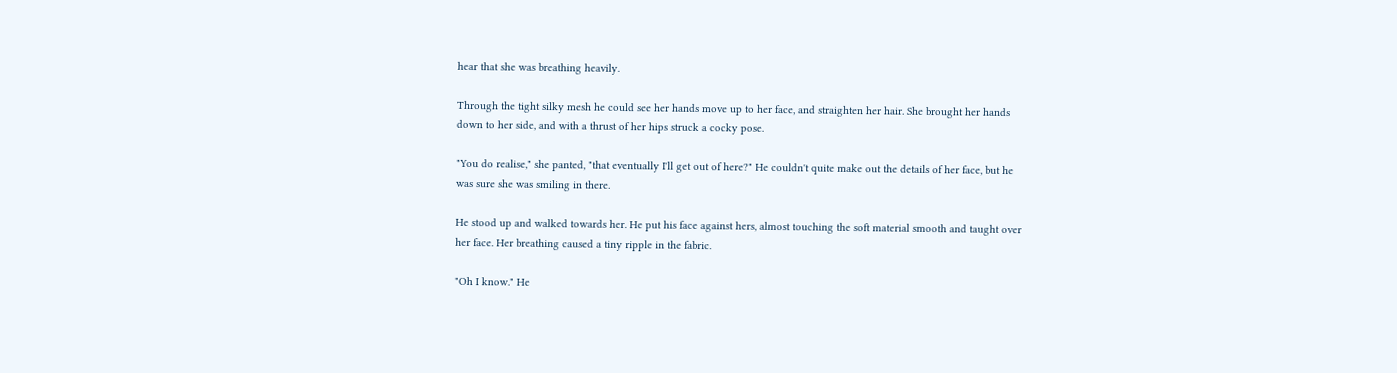hear that she was breathing heavily.

Through the tight silky mesh he could see her hands move up to her face, and straighten her hair. She brought her hands down to her side, and with a thrust of her hips struck a cocky pose.

"You do realise," she panted, "that eventually I'll get out of here?" He couldn't quite make out the details of her face, but he was sure she was smiling in there.

He stood up and walked towards her. He put his face against hers, almost touching the soft material smooth and taught over her face. Her breathing caused a tiny ripple in the fabric.

"Oh I know." He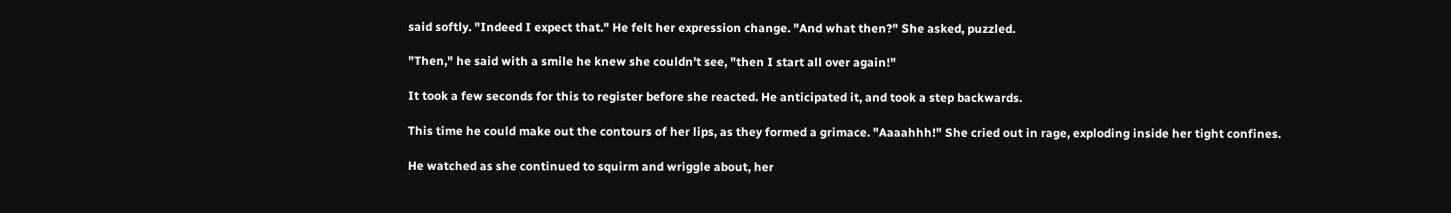said softly. "Indeed I expect that." He felt her expression change. "And what then?" She asked, puzzled.

"Then," he said with a smile he knew she couldn't see, "then I start all over again!"

It took a few seconds for this to register before she reacted. He anticipated it, and took a step backwards.

This time he could make out the contours of her lips, as they formed a grimace. "Aaaahhh!" She cried out in rage, exploding inside her tight confines.

He watched as she continued to squirm and wriggle about, her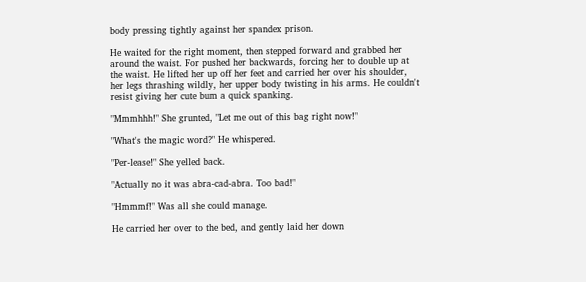body pressing tightly against her spandex prison.

He waited for the right moment, then stepped forward and grabbed her around the waist. For pushed her backwards, forcing her to double up at the waist. He lifted her up off her feet and carried her over his shoulder, her legs thrashing wildly, her upper body twisting in his arms. He couldn't resist giving her cute bum a quick spanking.

"Mmmhhh!" She grunted, "Let me out of this bag right now!"

"What's the magic word?" He whispered.

"Per-lease!" She yelled back.

"Actually no it was abra-cad-abra. Too bad!"

"Hmmmf!" Was all she could manage.

He carried her over to the bed, and gently laid her down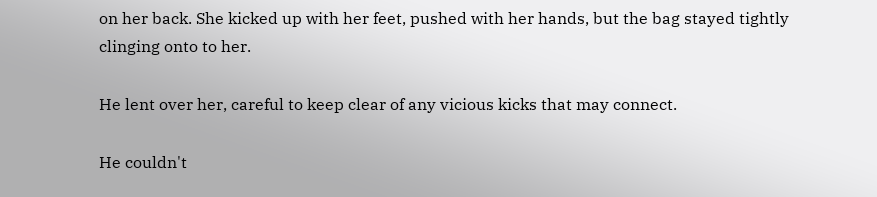on her back. She kicked up with her feet, pushed with her hands, but the bag stayed tightly clinging onto to her.

He lent over her, careful to keep clear of any vicious kicks that may connect.

He couldn't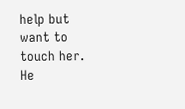help but want to touch her. He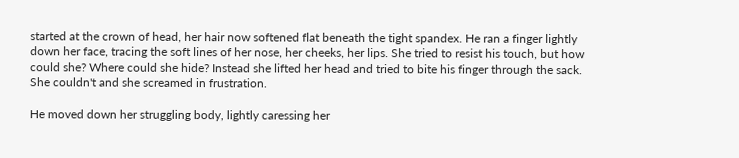started at the crown of head, her hair now softened flat beneath the tight spandex. He ran a finger lightly down her face, tracing the soft lines of her nose, her cheeks, her lips. She tried to resist his touch, but how could she? Where could she hide? Instead she lifted her head and tried to bite his finger through the sack. She couldn't and she screamed in frustration.

He moved down her struggling body, lightly caressing her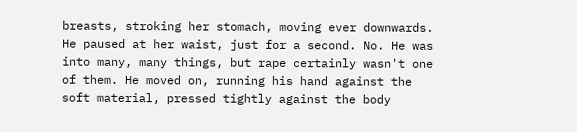breasts, stroking her stomach, moving ever downwards. He paused at her waist, just for a second. No. He was into many, many things, but rape certainly wasn't one of them. He moved on, running his hand against the soft material, pressed tightly against the body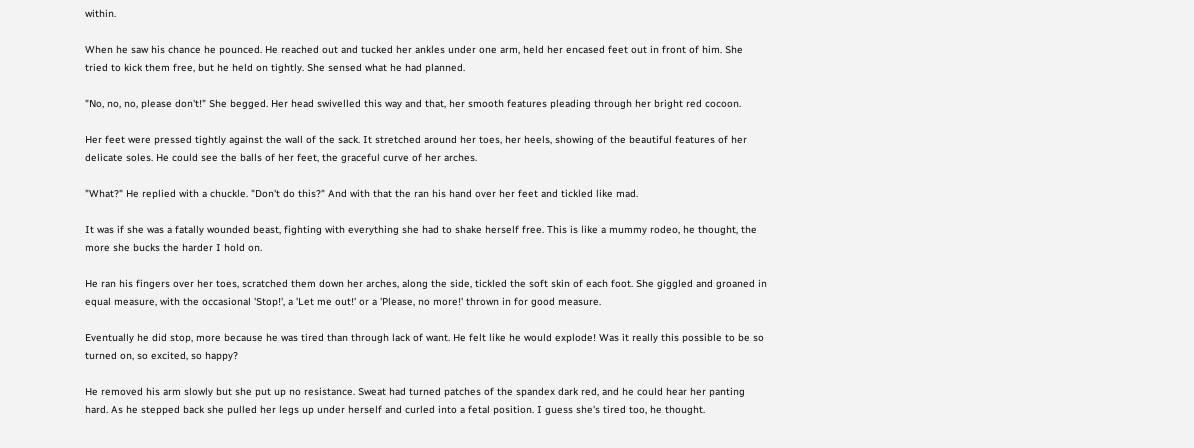within.

When he saw his chance he pounced. He reached out and tucked her ankles under one arm, held her encased feet out in front of him. She tried to kick them free, but he held on tightly. She sensed what he had planned.

"No, no, no, please don't!" She begged. Her head swivelled this way and that, her smooth features pleading through her bright red cocoon.

Her feet were pressed tightly against the wall of the sack. It stretched around her toes, her heels, showing of the beautiful features of her delicate soles. He could see the balls of her feet, the graceful curve of her arches.

"What?" He replied with a chuckle. "Don't do this?" And with that the ran his hand over her feet and tickled like mad.

It was if she was a fatally wounded beast, fighting with everything she had to shake herself free. This is like a mummy rodeo, he thought, the more she bucks the harder I hold on.

He ran his fingers over her toes, scratched them down her arches, along the side, tickled the soft skin of each foot. She giggled and groaned in equal measure, with the occasional 'Stop!', a 'Let me out!' or a 'Please, no more!' thrown in for good measure.

Eventually he did stop, more because he was tired than through lack of want. He felt like he would explode! Was it really this possible to be so turned on, so excited, so happy?

He removed his arm slowly but she put up no resistance. Sweat had turned patches of the spandex dark red, and he could hear her panting hard. As he stepped back she pulled her legs up under herself and curled into a fetal position. I guess she's tired too, he thought.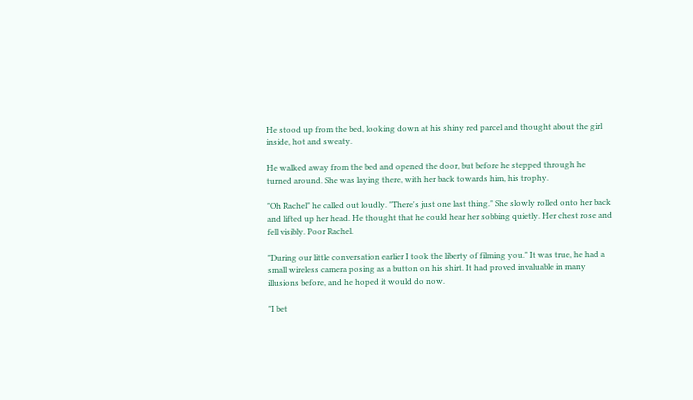He stood up from the bed, looking down at his shiny red parcel and thought about the girl inside, hot and sweaty.

He walked away from the bed and opened the door, but before he stepped through he turned around. She was laying there, with her back towards him, his trophy.

"Oh Rachel" he called out loudly. "There's just one last thing." She slowly rolled onto her back and lifted up her head. He thought that he could hear her sobbing quietly. Her chest rose and fell visibly. Poor Rachel.

"During our little conversation earlier I took the liberty of filming you." It was true, he had a small wireless camera posing as a button on his shirt. It had proved invaluable in many illusions before, and he hoped it would do now.

"I bet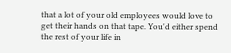that a lot of your old employees would love to get their hands on that tape. You'd either spend the rest of your life in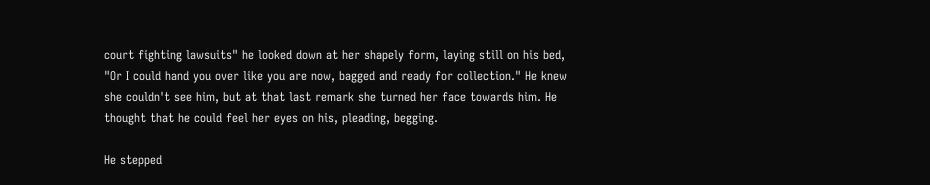court fighting lawsuits" he looked down at her shapely form, laying still on his bed, "Or I could hand you over like you are now, bagged and ready for collection." He knew she couldn't see him, but at that last remark she turned her face towards him. He thought that he could feel her eyes on his, pleading, begging.

He stepped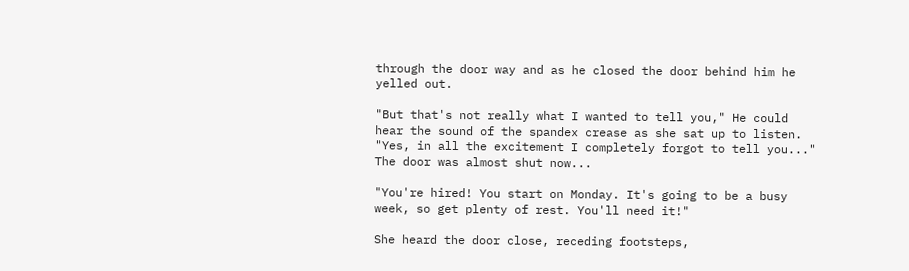through the door way and as he closed the door behind him he yelled out.

"But that's not really what I wanted to tell you," He could hear the sound of the spandex crease as she sat up to listen. "Yes, in all the excitement I completely forgot to tell you..." The door was almost shut now...

"You're hired! You start on Monday. It's going to be a busy week, so get plenty of rest. You'll need it!"

She heard the door close, receding footsteps,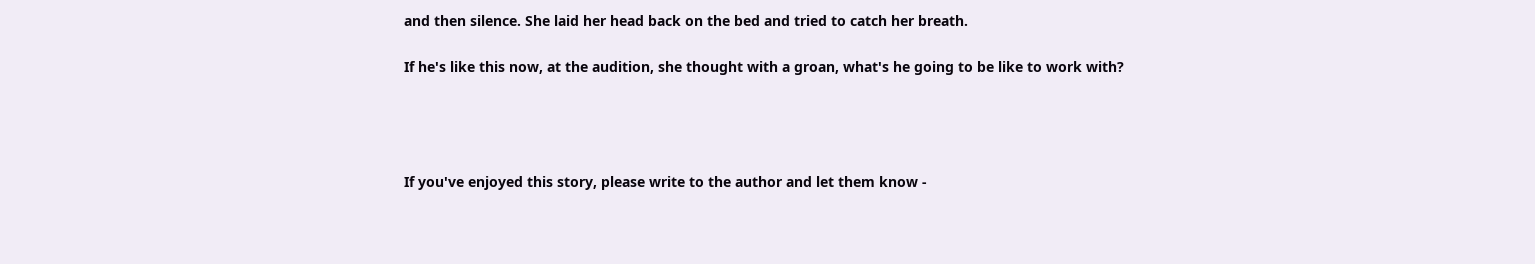and then silence. She laid her head back on the bed and tried to catch her breath.

If he's like this now, at the audition, she thought with a groan, what's he going to be like to work with?




If you've enjoyed this story, please write to the author and let them know -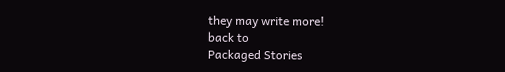they may write more!
back to
Packaged Stories